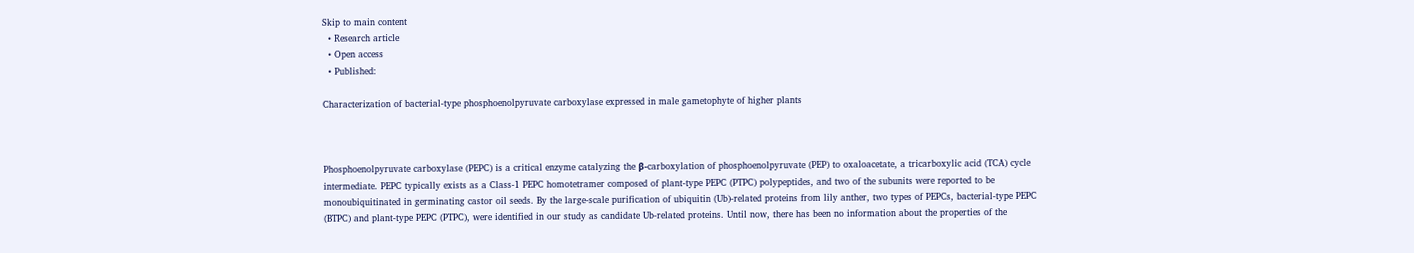Skip to main content
  • Research article
  • Open access
  • Published:

Characterization of bacterial-type phosphoenolpyruvate carboxylase expressed in male gametophyte of higher plants



Phosphoenolpyruvate carboxylase (PEPC) is a critical enzyme catalyzing the β-carboxylation of phosphoenolpyruvate (PEP) to oxaloacetate, a tricarboxylic acid (TCA) cycle intermediate. PEPC typically exists as a Class-1 PEPC homotetramer composed of plant-type PEPC (PTPC) polypeptides, and two of the subunits were reported to be monoubiquitinated in germinating castor oil seeds. By the large-scale purification of ubiquitin (Ub)-related proteins from lily anther, two types of PEPCs, bacterial-type PEPC (BTPC) and plant-type PEPC (PTPC), were identified in our study as candidate Ub-related proteins. Until now, there has been no information about the properties of the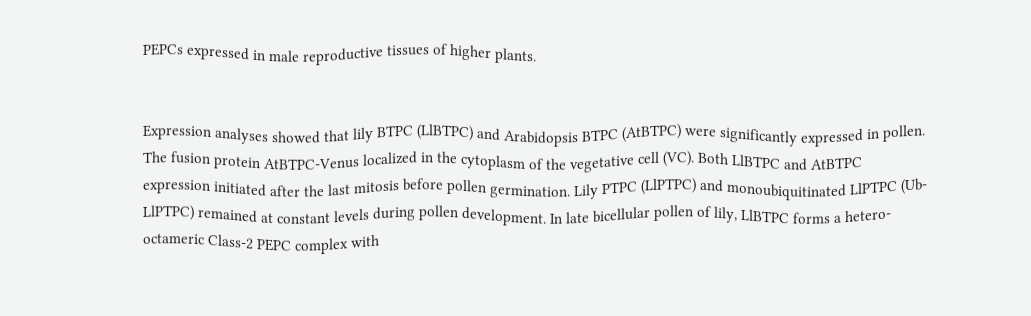PEPCs expressed in male reproductive tissues of higher plants.


Expression analyses showed that lily BTPC (LlBTPC) and Arabidopsis BTPC (AtBTPC) were significantly expressed in pollen. The fusion protein AtBTPC-Venus localized in the cytoplasm of the vegetative cell (VC). Both LlBTPC and AtBTPC expression initiated after the last mitosis before pollen germination. Lily PTPC (LlPTPC) and monoubiquitinated LlPTPC (Ub-LlPTPC) remained at constant levels during pollen development. In late bicellular pollen of lily, LlBTPC forms a hetero-octameric Class-2 PEPC complex with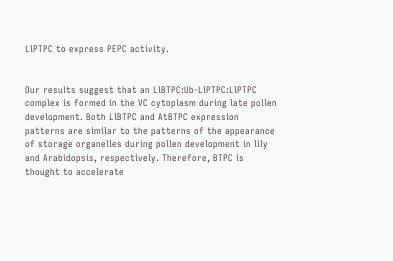LlPTPC to express PEPC activity.


Our results suggest that an LlBTPC:Ub-LlPTPC:LlPTPC complex is formed in the VC cytoplasm during late pollen development. Both LlBTPC and AtBTPC expression patterns are similar to the patterns of the appearance of storage organelles during pollen development in lily and Arabidopsis, respectively. Therefore, BTPC is thought to accelerate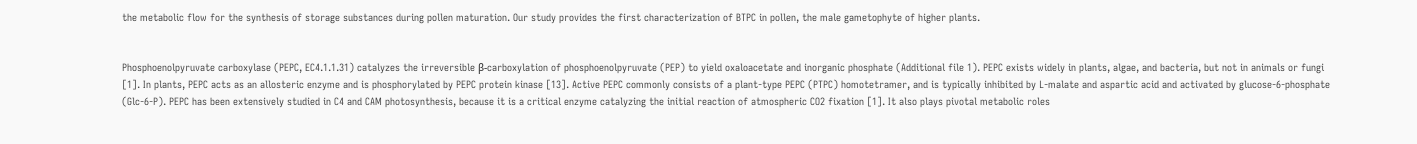the metabolic flow for the synthesis of storage substances during pollen maturation. Our study provides the first characterization of BTPC in pollen, the male gametophyte of higher plants.


Phosphoenolpyruvate carboxylase (PEPC, EC4.1.1.31) catalyzes the irreversible β-carboxylation of phosphoenolpyruvate (PEP) to yield oxaloacetate and inorganic phosphate (Additional file 1). PEPC exists widely in plants, algae, and bacteria, but not in animals or fungi [1]. In plants, PEPC acts as an allosteric enzyme and is phosphorylated by PEPC protein kinase [13]. Active PEPC commonly consists of a plant-type PEPC (PTPC) homotetramer, and is typically inhibited by L-malate and aspartic acid and activated by glucose-6-phosphate (Glc-6-P). PEPC has been extensively studied in C4 and CAM photosynthesis, because it is a critical enzyme catalyzing the initial reaction of atmospheric CO2 fixation [1]. It also plays pivotal metabolic roles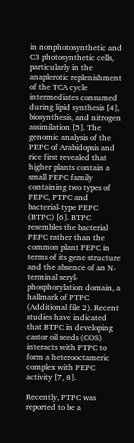in nonphotosynthetic and C3 photosynthetic cells, particularly in the anaplerotic replenishment of the TCA cycle intermediates consumed during lipid synthesis [4], biosynthesis, and nitrogen assimilation [5]. The genomic analysis of the PEPC of Arabidopsis and rice first revealed that higher plants contain a small PEPC family containing two types of PEPC, PTPC and bacterial-type PEPC (BTPC) [6]. BTPC resembles the bacterial PEPC rather than the common plant PEPC in terms of its gene structure and the absence of an N-terminal seryl-phosphorylation domain, a hallmark of PTPC (Additional file 2). Recent studies have indicated that BTPC in developing castor oil seeds (COS) interacts with PTPC to form a heterooctameric complex with PEPC activity [7, 8].

Recently, PTPC was reported to be a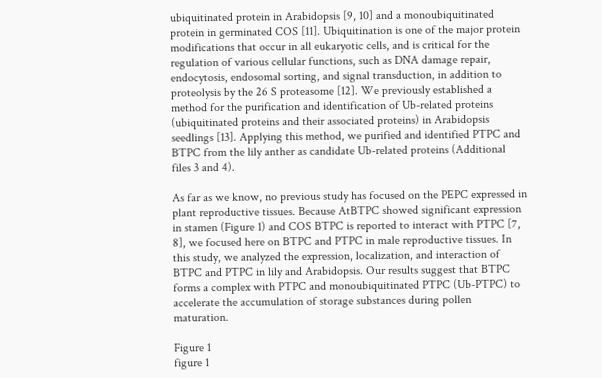ubiquitinated protein in Arabidopsis [9, 10] and a monoubiquitinated protein in germinated COS [11]. Ubiquitination is one of the major protein modifications that occur in all eukaryotic cells, and is critical for the regulation of various cellular functions, such as DNA damage repair, endocytosis, endosomal sorting, and signal transduction, in addition to proteolysis by the 26 S proteasome [12]. We previously established a method for the purification and identification of Ub-related proteins (ubiquitinated proteins and their associated proteins) in Arabidopsis seedlings [13]. Applying this method, we purified and identified PTPC and BTPC from the lily anther as candidate Ub-related proteins (Additional files 3 and 4).

As far as we know, no previous study has focused on the PEPC expressed in plant reproductive tissues. Because AtBTPC showed significant expression in stamen (Figure 1) and COS BTPC is reported to interact with PTPC [7, 8], we focused here on BTPC and PTPC in male reproductive tissues. In this study, we analyzed the expression, localization, and interaction of BTPC and PTPC in lily and Arabidopsis. Our results suggest that BTPC forms a complex with PTPC and monoubiquitinated PTPC (Ub-PTPC) to accelerate the accumulation of storage substances during pollen maturation.

Figure 1
figure 1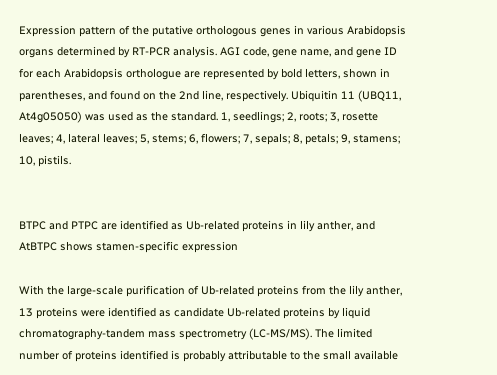Expression pattern of the putative orthologous genes in various Arabidopsis organs determined by RT-PCR analysis. AGI code, gene name, and gene ID for each Arabidopsis orthologue are represented by bold letters, shown in parentheses, and found on the 2nd line, respectively. Ubiquitin 11 (UBQ11, At4g05050) was used as the standard. 1, seedlings; 2, roots; 3, rosette leaves; 4, lateral leaves; 5, stems; 6, flowers; 7, sepals; 8, petals; 9, stamens; 10, pistils.


BTPC and PTPC are identified as Ub-related proteins in lily anther, and AtBTPC shows stamen-specific expression

With the large-scale purification of Ub-related proteins from the lily anther, 13 proteins were identified as candidate Ub-related proteins by liquid chromatography-tandem mass spectrometry (LC-MS/MS). The limited number of proteins identified is probably attributable to the small available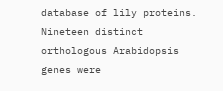database of lily proteins. Nineteen distinct orthologous Arabidopsis genes were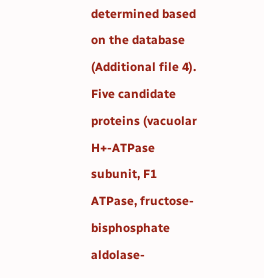determined based on the database (Additional file 4). Five candidate proteins (vacuolar H+-ATPase subunit, F1 ATPase, fructose-bisphosphate aldolase-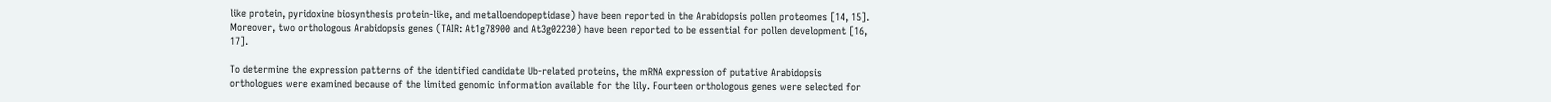like protein, pyridoxine biosynthesis protein-like, and metalloendopeptidase) have been reported in the Arabidopsis pollen proteomes [14, 15]. Moreover, two orthologous Arabidopsis genes (TAIR: At1g78900 and At3g02230) have been reported to be essential for pollen development [16, 17].

To determine the expression patterns of the identified candidate Ub-related proteins, the mRNA expression of putative Arabidopsis orthologues were examined because of the limited genomic information available for the lily. Fourteen orthologous genes were selected for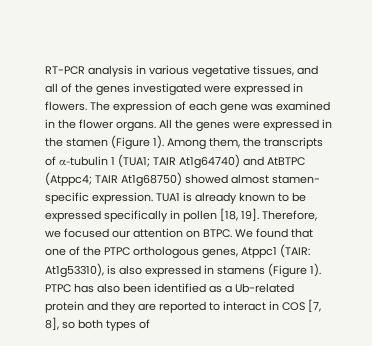RT-PCR analysis in various vegetative tissues, and all of the genes investigated were expressed in flowers. The expression of each gene was examined in the flower organs. All the genes were expressed in the stamen (Figure 1). Among them, the transcripts of α-tubulin 1 (TUA1; TAIR At1g64740) and AtBTPC (Atppc4; TAIR At1g68750) showed almost stamen-specific expression. TUA1 is already known to be expressed specifically in pollen [18, 19]. Therefore, we focused our attention on BTPC. We found that one of the PTPC orthologous genes, Atppc1 (TAIR: At1g53310), is also expressed in stamens (Figure 1). PTPC has also been identified as a Ub-related protein and they are reported to interact in COS [7, 8], so both types of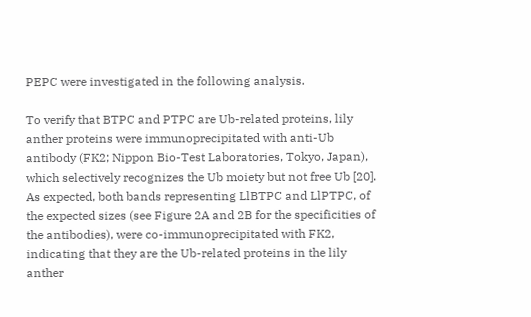PEPC were investigated in the following analysis.

To verify that BTPC and PTPC are Ub-related proteins, lily anther proteins were immunoprecipitated with anti-Ub antibody (FK2; Nippon Bio-Test Laboratories, Tokyo, Japan), which selectively recognizes the Ub moiety but not free Ub [20]. As expected, both bands representing LlBTPC and LlPTPC, of the expected sizes (see Figure 2A and 2B for the specificities of the antibodies), were co-immunoprecipitated with FK2, indicating that they are the Ub-related proteins in the lily anther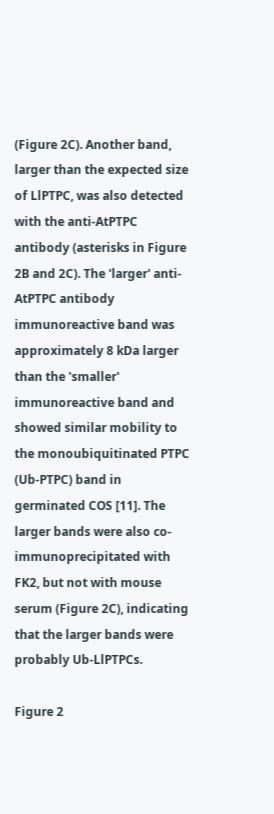(Figure 2C). Another band, larger than the expected size of LlPTPC, was also detected with the anti-AtPTPC antibody (asterisks in Figure 2B and 2C). The 'larger' anti-AtPTPC antibody immunoreactive band was approximately 8 kDa larger than the 'smaller' immunoreactive band and showed similar mobility to the monoubiquitinated PTPC (Ub-PTPC) band in germinated COS [11]. The larger bands were also co-immunoprecipitated with FK2, but not with mouse serum (Figure 2C), indicating that the larger bands were probably Ub-LlPTPCs.

Figure 2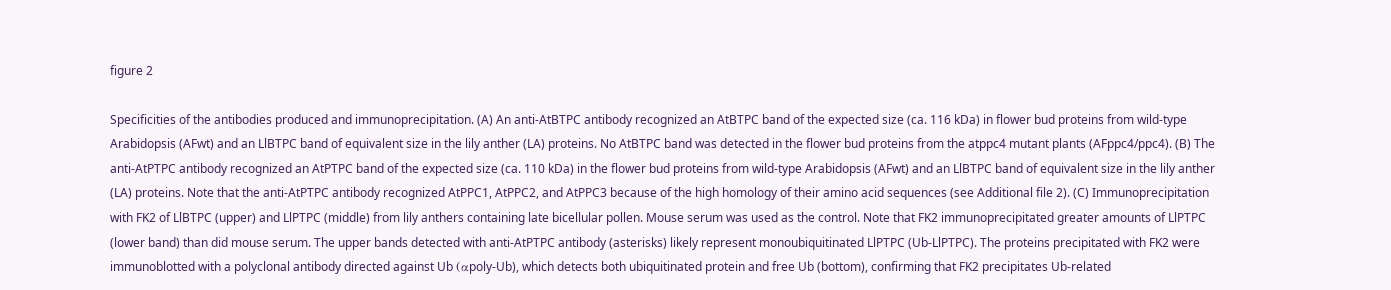figure 2

Specificities of the antibodies produced and immunoprecipitation. (A) An anti-AtBTPC antibody recognized an AtBTPC band of the expected size (ca. 116 kDa) in flower bud proteins from wild-type Arabidopsis (AFwt) and an LlBTPC band of equivalent size in the lily anther (LA) proteins. No AtBTPC band was detected in the flower bud proteins from the atppc4 mutant plants (AFppc4/ppc4). (B) The anti-AtPTPC antibody recognized an AtPTPC band of the expected size (ca. 110 kDa) in the flower bud proteins from wild-type Arabidopsis (AFwt) and an LlBTPC band of equivalent size in the lily anther (LA) proteins. Note that the anti-AtPTPC antibody recognized AtPPC1, AtPPC2, and AtPPC3 because of the high homology of their amino acid sequences (see Additional file 2). (C) Immunoprecipitation with FK2 of LlBTPC (upper) and LlPTPC (middle) from lily anthers containing late bicellular pollen. Mouse serum was used as the control. Note that FK2 immunoprecipitated greater amounts of LlPTPC (lower band) than did mouse serum. The upper bands detected with anti-AtPTPC antibody (asterisks) likely represent monoubiquitinated LlPTPC (Ub-LlPTPC). The proteins precipitated with FK2 were immunoblotted with a polyclonal antibody directed against Ub (αpoly-Ub), which detects both ubiquitinated protein and free Ub (bottom), confirming that FK2 precipitates Ub-related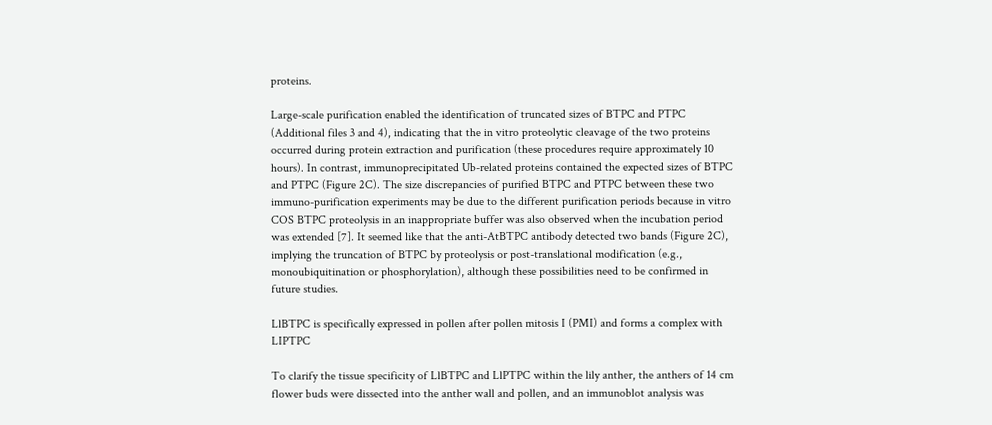proteins.

Large-scale purification enabled the identification of truncated sizes of BTPC and PTPC (Additional files 3 and 4), indicating that the in vitro proteolytic cleavage of the two proteins occurred during protein extraction and purification (these procedures require approximately 10 hours). In contrast, immunoprecipitated Ub-related proteins contained the expected sizes of BTPC and PTPC (Figure 2C). The size discrepancies of purified BTPC and PTPC between these two immuno-purification experiments may be due to the different purification periods because in vitro COS BTPC proteolysis in an inappropriate buffer was also observed when the incubation period was extended [7]. It seemed like that the anti-AtBTPC antibody detected two bands (Figure 2C), implying the truncation of BTPC by proteolysis or post-translational modification (e.g., monoubiquitination or phosphorylation), although these possibilities need to be confirmed in future studies.

LlBTPC is specifically expressed in pollen after pollen mitosis I (PMI) and forms a complex with LIPTPC

To clarify the tissue specificity of LlBTPC and LlPTPC within the lily anther, the anthers of 14 cm flower buds were dissected into the anther wall and pollen, and an immunoblot analysis was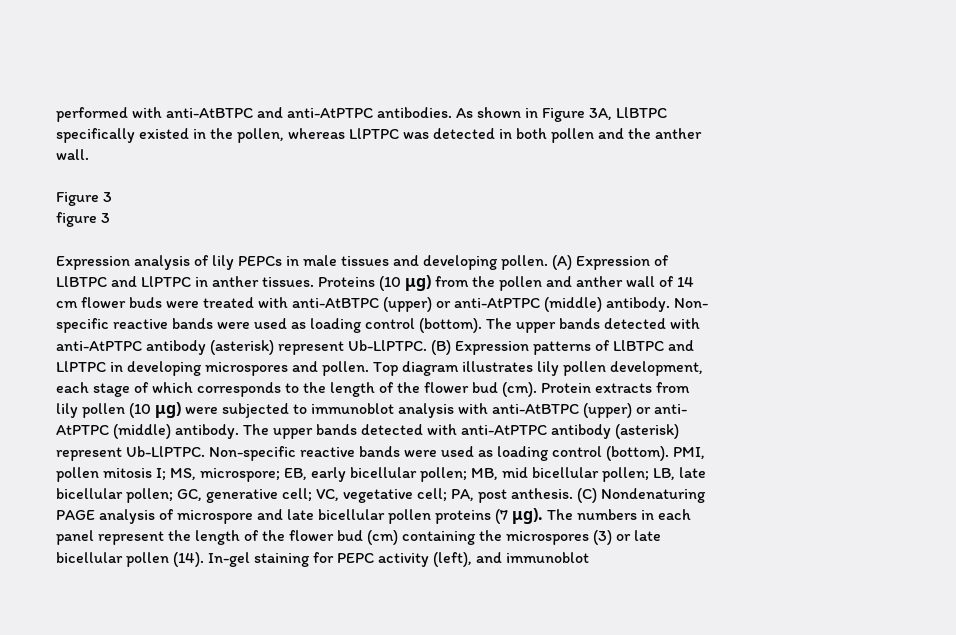performed with anti-AtBTPC and anti-AtPTPC antibodies. As shown in Figure 3A, LlBTPC specifically existed in the pollen, whereas LlPTPC was detected in both pollen and the anther wall.

Figure 3
figure 3

Expression analysis of lily PEPCs in male tissues and developing pollen. (A) Expression of LlBTPC and LlPTPC in anther tissues. Proteins (10 μg) from the pollen and anther wall of 14 cm flower buds were treated with anti-AtBTPC (upper) or anti-AtPTPC (middle) antibody. Non-specific reactive bands were used as loading control (bottom). The upper bands detected with anti-AtPTPC antibody (asterisk) represent Ub-LlPTPC. (B) Expression patterns of LlBTPC and LlPTPC in developing microspores and pollen. Top diagram illustrates lily pollen development, each stage of which corresponds to the length of the flower bud (cm). Protein extracts from lily pollen (10 μg) were subjected to immunoblot analysis with anti-AtBTPC (upper) or anti-AtPTPC (middle) antibody. The upper bands detected with anti-AtPTPC antibody (asterisk) represent Ub-LlPTPC. Non-specific reactive bands were used as loading control (bottom). PMI, pollen mitosis I; MS, microspore; EB, early bicellular pollen; MB, mid bicellular pollen; LB, late bicellular pollen; GC, generative cell; VC, vegetative cell; PA, post anthesis. (C) Nondenaturing PAGE analysis of microspore and late bicellular pollen proteins (7 μg). The numbers in each panel represent the length of the flower bud (cm) containing the microspores (3) or late bicellular pollen (14). In-gel staining for PEPC activity (left), and immunoblot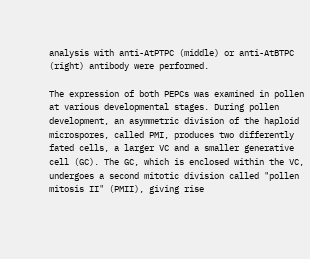analysis with anti-AtPTPC (middle) or anti-AtBTPC (right) antibody were performed.

The expression of both PEPCs was examined in pollen at various developmental stages. During pollen development, an asymmetric division of the haploid microspores, called PMI, produces two differently fated cells, a larger VC and a smaller generative cell (GC). The GC, which is enclosed within the VC, undergoes a second mitotic division called "pollen mitosis II" (PMII), giving rise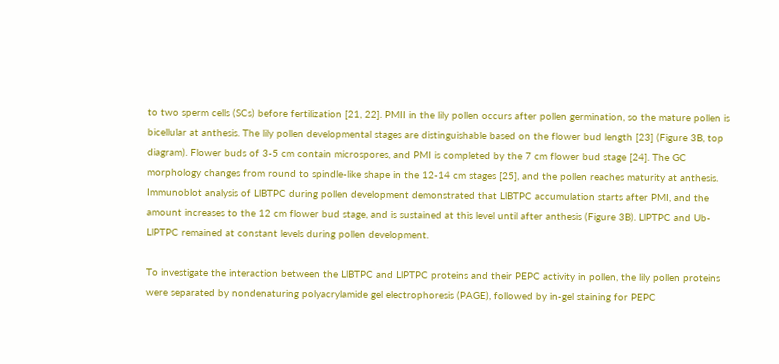to two sperm cells (SCs) before fertilization [21, 22]. PMII in the lily pollen occurs after pollen germination, so the mature pollen is bicellular at anthesis. The lily pollen developmental stages are distinguishable based on the flower bud length [23] (Figure 3B, top diagram). Flower buds of 3-5 cm contain microspores, and PMI is completed by the 7 cm flower bud stage [24]. The GC morphology changes from round to spindle-like shape in the 12-14 cm stages [25], and the pollen reaches maturity at anthesis. Immunoblot analysis of LlBTPC during pollen development demonstrated that LlBTPC accumulation starts after PMI, and the amount increases to the 12 cm flower bud stage, and is sustained at this level until after anthesis (Figure 3B). LlPTPC and Ub-LlPTPC remained at constant levels during pollen development.

To investigate the interaction between the LlBTPC and LlPTPC proteins and their PEPC activity in pollen, the lily pollen proteins were separated by nondenaturing polyacrylamide gel electrophoresis (PAGE), followed by in-gel staining for PEPC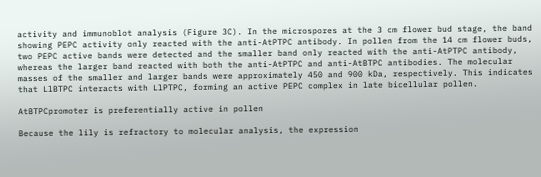activity and immunoblot analysis (Figure 3C). In the microspores at the 3 cm flower bud stage, the band showing PEPC activity only reacted with the anti-AtPTPC antibody. In pollen from the 14 cm flower buds, two PEPC active bands were detected and the smaller band only reacted with the anti-AtPTPC antibody, whereas the larger band reacted with both the anti-AtPTPC and anti-AtBTPC antibodies. The molecular masses of the smaller and larger bands were approximately 450 and 900 kDa, respectively. This indicates that LlBTPC interacts with LlPTPC, forming an active PEPC complex in late bicellular pollen.

AtBTPCpromoter is preferentially active in pollen

Because the lily is refractory to molecular analysis, the expression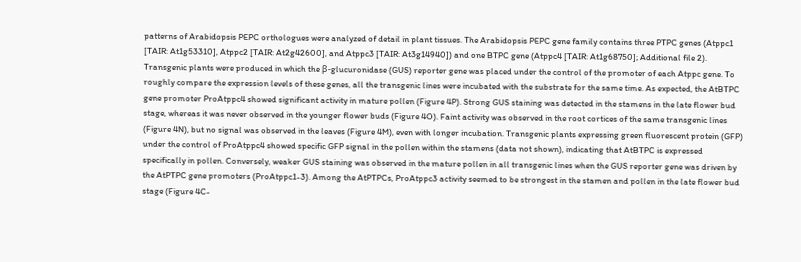patterns of Arabidopsis PEPC orthologues were analyzed of detail in plant tissues. The Arabidopsis PEPC gene family contains three PTPC genes (Atppc1 [TAIR: At1g53310], Atppc2 [TAIR: At2g42600], and Atppc3 [TAIR: At3g14940]) and one BTPC gene (Atppc4 [TAIR: At1g68750]; Additional file 2). Transgenic plants were produced in which the β-glucuronidase (GUS) reporter gene was placed under the control of the promoter of each Atppc gene. To roughly compare the expression levels of these genes, all the transgenic lines were incubated with the substrate for the same time. As expected, the AtBTPC gene promoter ProAtppc4 showed significant activity in mature pollen (Figure 4P). Strong GUS staining was detected in the stamens in the late flower bud stage, whereas it was never observed in the younger flower buds (Figure 4O). Faint activity was observed in the root cortices of the same transgenic lines (Figure 4N), but no signal was observed in the leaves (Figure 4M), even with longer incubation. Transgenic plants expressing green fluorescent protein (GFP) under the control of ProAtppc4 showed specific GFP signal in the pollen within the stamens (data not shown), indicating that AtBTPC is expressed specifically in pollen. Conversely, weaker GUS staining was observed in the mature pollen in all transgenic lines when the GUS reporter gene was driven by the AtPTPC gene promoters (ProAtppc1-3). Among the AtPTPCs, ProAtppc3 activity seemed to be strongest in the stamen and pollen in the late flower bud stage (Figure 4C-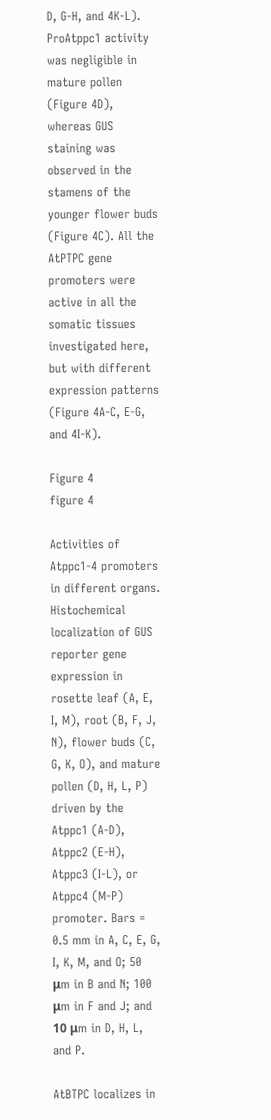D, G-H, and 4K-L). ProAtppc1 activity was negligible in mature pollen (Figure 4D), whereas GUS staining was observed in the stamens of the younger flower buds (Figure 4C). All the AtPTPC gene promoters were active in all the somatic tissues investigated here, but with different expression patterns (Figure 4A-C, E-G, and 4I-K).

Figure 4
figure 4

Activities of Atppc1-4 promoters in different organs. Histochemical localization of GUS reporter gene expression in rosette leaf (A, E, I, M), root (B, F, J, N), flower buds (C, G, K, O), and mature pollen (D, H, L, P) driven by the Atppc1 (A-D), Atppc2 (E-H), Atppc3 (I-L), or Atppc4 (M-P) promoter. Bars = 0.5 mm in A, C, E, G, I, K, M, and O; 50 μm in B and N; 100 μm in F and J; and 10 μm in D, H, L, and P.

AtBTPC localizes in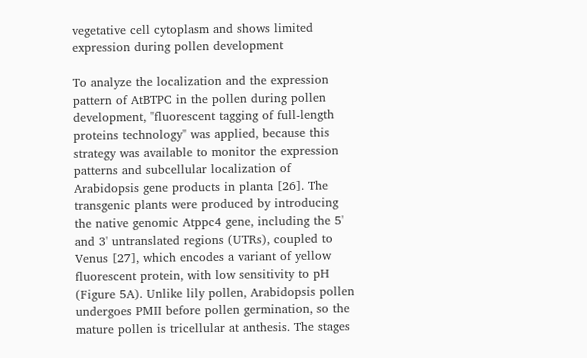vegetative cell cytoplasm and shows limited expression during pollen development

To analyze the localization and the expression pattern of AtBTPC in the pollen during pollen development, "fluorescent tagging of full-length proteins technology" was applied, because this strategy was available to monitor the expression patterns and subcellular localization of Arabidopsis gene products in planta [26]. The transgenic plants were produced by introducing the native genomic Atppc4 gene, including the 5' and 3' untranslated regions (UTRs), coupled to Venus [27], which encodes a variant of yellow fluorescent protein, with low sensitivity to pH (Figure 5A). Unlike lily pollen, Arabidopsis pollen undergoes PMII before pollen germination, so the mature pollen is tricellular at anthesis. The stages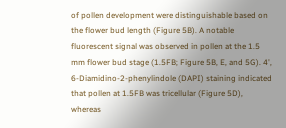of pollen development were distinguishable based on the flower bud length (Figure 5B). A notable fluorescent signal was observed in pollen at the 1.5 mm flower bud stage (1.5FB; Figure 5B, E, and 5G). 4', 6-Diamidino-2-phenylindole (DAPI) staining indicated that pollen at 1.5FB was tricellular (Figure 5D), whereas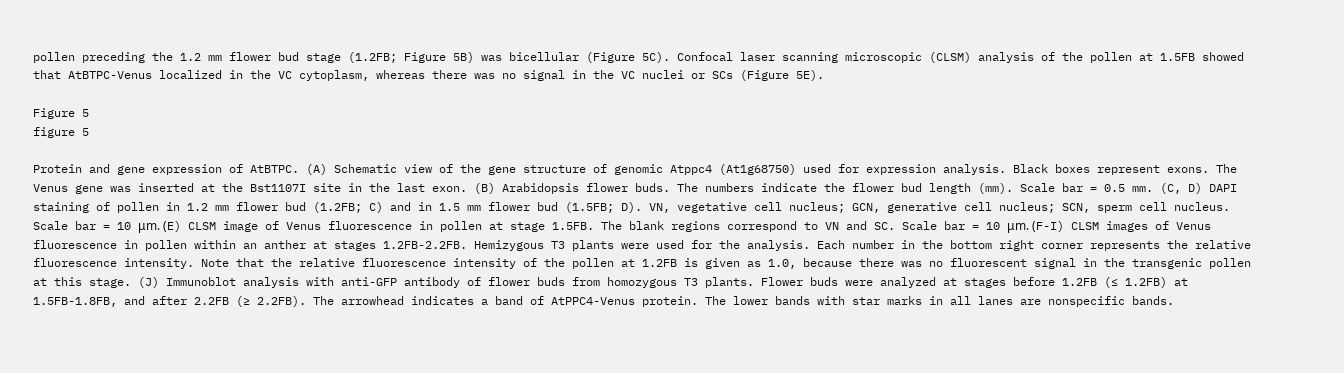pollen preceding the 1.2 mm flower bud stage (1.2FB; Figure 5B) was bicellular (Figure 5C). Confocal laser scanning microscopic (CLSM) analysis of the pollen at 1.5FB showed that AtBTPC-Venus localized in the VC cytoplasm, whereas there was no signal in the VC nuclei or SCs (Figure 5E).

Figure 5
figure 5

Protein and gene expression of AtBTPC. (A) Schematic view of the gene structure of genomic Atppc4 (At1g68750) used for expression analysis. Black boxes represent exons. The Venus gene was inserted at the Bst1107I site in the last exon. (B) Arabidopsis flower buds. The numbers indicate the flower bud length (mm). Scale bar = 0.5 mm. (C, D) DAPI staining of pollen in 1.2 mm flower bud (1.2FB; C) and in 1.5 mm flower bud (1.5FB; D). VN, vegetative cell nucleus; GCN, generative cell nucleus; SCN, sperm cell nucleus. Scale bar = 10 μm. (E) CLSM image of Venus fluorescence in pollen at stage 1.5FB. The blank regions correspond to VN and SC. Scale bar = 10 μm. (F-I) CLSM images of Venus fluorescence in pollen within an anther at stages 1.2FB-2.2FB. Hemizygous T3 plants were used for the analysis. Each number in the bottom right corner represents the relative fluorescence intensity. Note that the relative fluorescence intensity of the pollen at 1.2FB is given as 1.0, because there was no fluorescent signal in the transgenic pollen at this stage. (J) Immunoblot analysis with anti-GFP antibody of flower buds from homozygous T3 plants. Flower buds were analyzed at stages before 1.2FB (≤ 1.2FB) at 1.5FB-1.8FB, and after 2.2FB (≥ 2.2FB). The arrowhead indicates a band of AtPPC4-Venus protein. The lower bands with star marks in all lanes are nonspecific bands.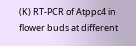(K) RT-PCR of Atppc4 in flower buds at different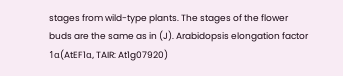stages from wild-type plants. The stages of the flower buds are the same as in (J). Arabidopsis elongation factor 1α(AtEF1α, TAIR: At1g07920)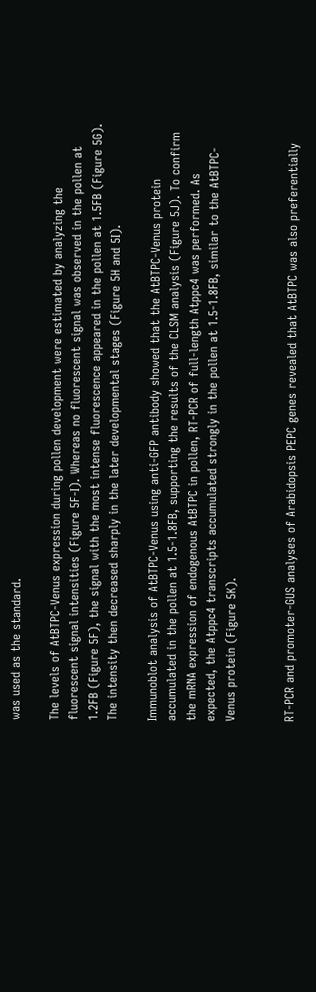was used as the standard.

The levels of AtBTPC-Venus expression during pollen development were estimated by analyzing the fluorescent signal intensities (Figure 5F-I). Whereas no fluorescent signal was observed in the pollen at 1.2FB (Figure 5F), the signal with the most intense fluorescence appeared in the pollen at 1.5FB (Figure 5G). The intensity then decreased sharply in the later developmental stages (Figure 5H and 5I).

Immunoblot analysis of AtBTPC-Venus using anti-GFP antibody showed that the AtBTPC-Venus protein accumulated in the pollen at 1.5-1.8FB, supporting the results of the CLSM analysis (Figure 5J). To confirm the mRNA expression of endogenous AtBTPC in pollen, RT-PCR of full-length Atppc4 was performed. As expected, the Atppc4 transcripts accumulated strongly in the pollen at 1.5-1.8FB, similar to the AtBTPC-Venus protein (Figure 5K).


RT-PCR and promoter-GUS analyses of Arabidopsis PEPC genes revealed that AtBTPC was also preferentially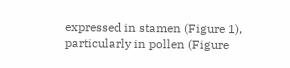expressed in stamen (Figure 1), particularly in pollen (Figure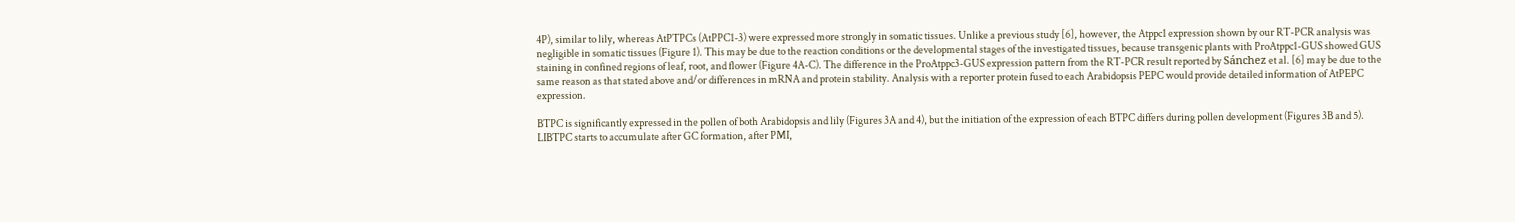4P), similar to lily, whereas AtPTPCs (AtPPC1-3) were expressed more strongly in somatic tissues. Unlike a previous study [6], however, the Atppc1 expression shown by our RT-PCR analysis was negligible in somatic tissues (Figure 1). This may be due to the reaction conditions or the developmental stages of the investigated tissues, because transgenic plants with ProAtppc1-GUS showed GUS staining in confined regions of leaf, root, and flower (Figure 4A-C). The difference in the ProAtppc3-GUS expression pattern from the RT-PCR result reported by Sánchez et al. [6] may be due to the same reason as that stated above and/or differences in mRNA and protein stability. Analysis with a reporter protein fused to each Arabidopsis PEPC would provide detailed information of AtPEPC expression.

BTPC is significantly expressed in the pollen of both Arabidopsis and lily (Figures 3A and 4), but the initiation of the expression of each BTPC differs during pollen development (Figures 3B and 5). LIBTPC starts to accumulate after GC formation, after PMI,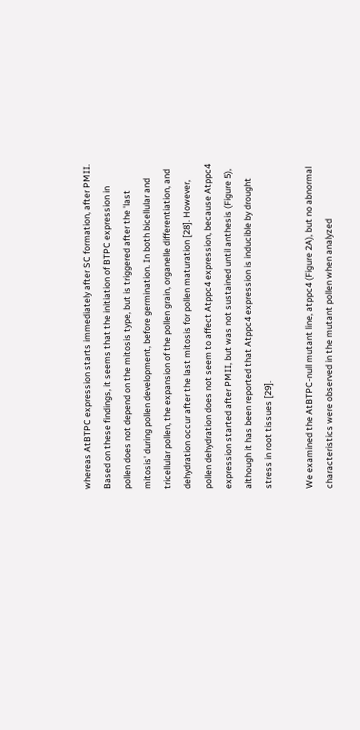whereas AtBTPC expression starts immediately after SC formation, after PMII. Based on these findings, it seems that the initiation of BTPC expression in pollen does not depend on the mitosis type, but is triggered after the 'last mitosis' during pollen development, before germination. In both bicellular and tricellular pollen, the expansion of the pollen grain, organelle differentiation, and dehydration occur after the last mitosis for pollen maturation [28]. However, pollen dehydration does not seem to affect Atppc4 expression, because Atppc4 expression started after PMII, but was not sustained until anthesis (Figure 5), although it has been reported that Atppc4 expression is inducible by drought stress in root tissues [29].

We examined the AtBTPC-null mutant line, atppc4 (Figure 2A), but no abnormal characteristics were observed in the mutant pollen when analyzed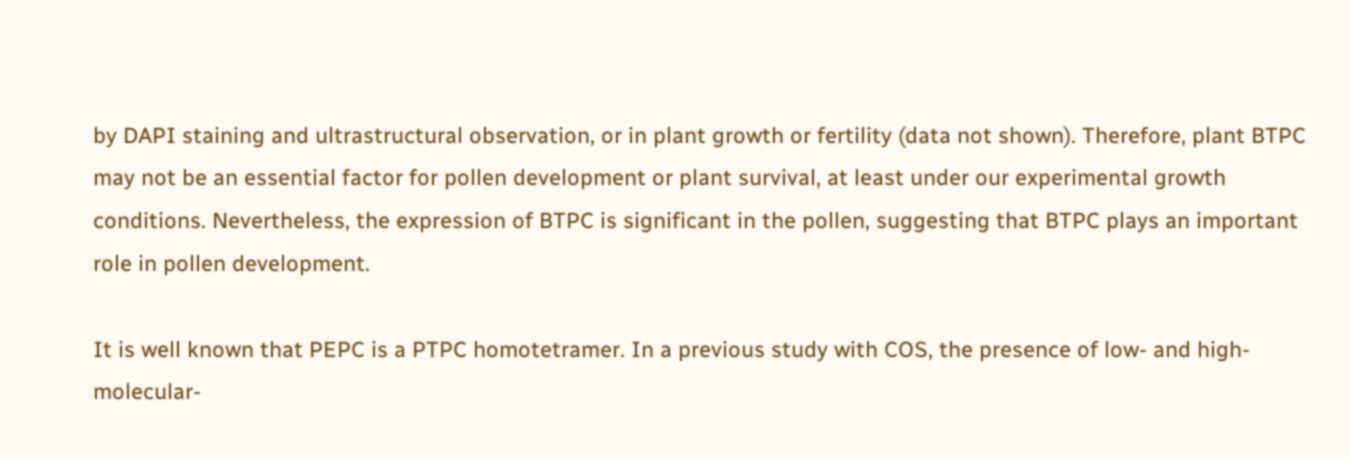by DAPI staining and ultrastructural observation, or in plant growth or fertility (data not shown). Therefore, plant BTPC may not be an essential factor for pollen development or plant survival, at least under our experimental growth conditions. Nevertheless, the expression of BTPC is significant in the pollen, suggesting that BTPC plays an important role in pollen development.

It is well known that PEPC is a PTPC homotetramer. In a previous study with COS, the presence of low- and high-molecular-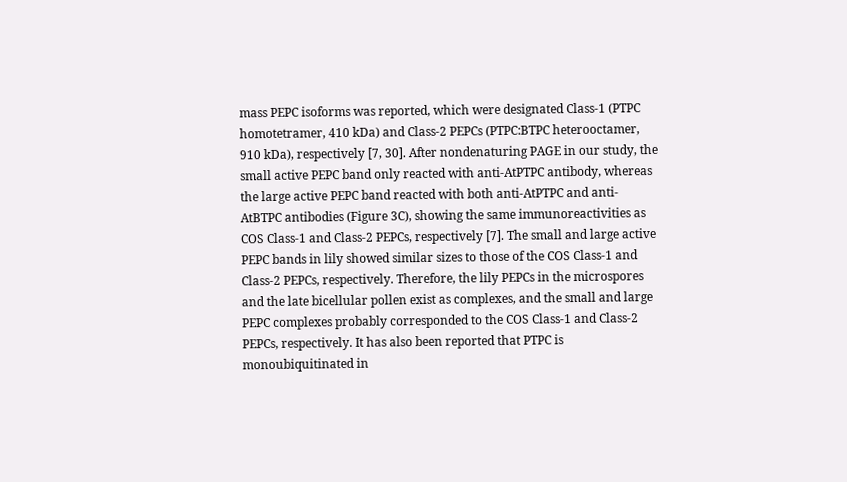mass PEPC isoforms was reported, which were designated Class-1 (PTPC homotetramer, 410 kDa) and Class-2 PEPCs (PTPC:BTPC heterooctamer, 910 kDa), respectively [7, 30]. After nondenaturing PAGE in our study, the small active PEPC band only reacted with anti-AtPTPC antibody, whereas the large active PEPC band reacted with both anti-AtPTPC and anti-AtBTPC antibodies (Figure 3C), showing the same immunoreactivities as COS Class-1 and Class-2 PEPCs, respectively [7]. The small and large active PEPC bands in lily showed similar sizes to those of the COS Class-1 and Class-2 PEPCs, respectively. Therefore, the lily PEPCs in the microspores and the late bicellular pollen exist as complexes, and the small and large PEPC complexes probably corresponded to the COS Class-1 and Class-2 PEPCs, respectively. It has also been reported that PTPC is monoubiquitinated in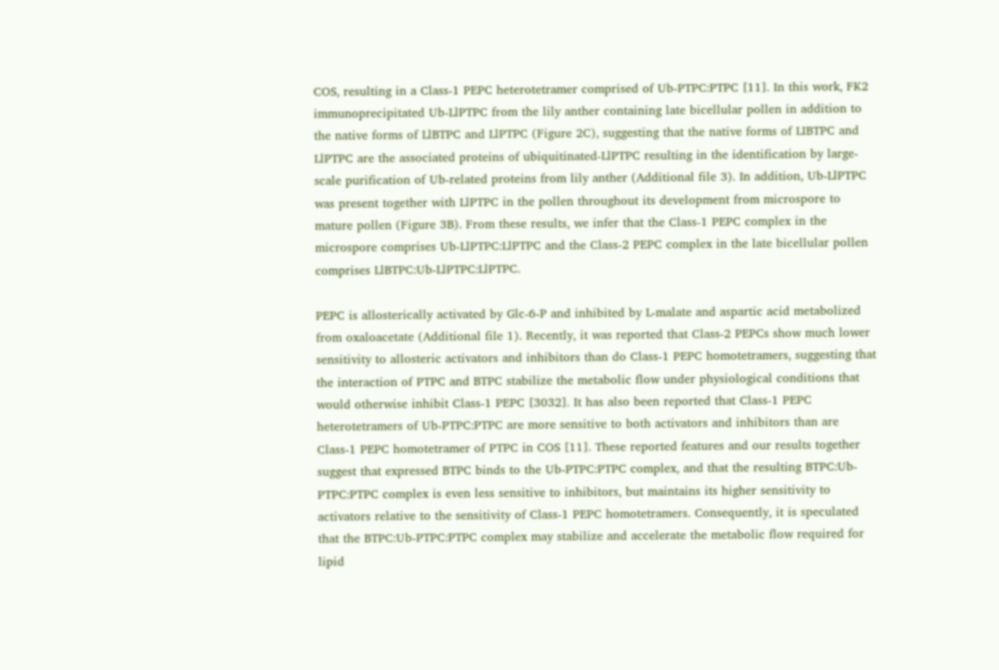COS, resulting in a Class-1 PEPC heterotetramer comprised of Ub-PTPC:PTPC [11]. In this work, FK2 immunoprecipitated Ub-LlPTPC from the lily anther containing late bicellular pollen in addition to the native forms of LlBTPC and LlPTPC (Figure 2C), suggesting that the native forms of LIBTPC and LlPTPC are the associated proteins of ubiquitinated-LlPTPC resulting in the identification by large-scale purification of Ub-related proteins from lily anther (Additional file 3). In addition, Ub-LlPTPC was present together with LlPTPC in the pollen throughout its development from microspore to mature pollen (Figure 3B). From these results, we infer that the Class-1 PEPC complex in the microspore comprises Ub-LlPTPC:LlPTPC and the Class-2 PEPC complex in the late bicellular pollen comprises LlBTPC:Ub-LlPTPC:LlPTPC.

PEPC is allosterically activated by Glc-6-P and inhibited by L-malate and aspartic acid metabolized from oxaloacetate (Additional file 1). Recently, it was reported that Class-2 PEPCs show much lower sensitivity to allosteric activators and inhibitors than do Class-1 PEPC homotetramers, suggesting that the interaction of PTPC and BTPC stabilize the metabolic flow under physiological conditions that would otherwise inhibit Class-1 PEPC [3032]. It has also been reported that Class-1 PEPC heterotetramers of Ub-PTPC:PTPC are more sensitive to both activators and inhibitors than are Class-1 PEPC homotetramer of PTPC in COS [11]. These reported features and our results together suggest that expressed BTPC binds to the Ub-PTPC:PTPC complex, and that the resulting BTPC:Ub-PTPC:PTPC complex is even less sensitive to inhibitors, but maintains its higher sensitivity to activators relative to the sensitivity of Class-1 PEPC homotetramers. Consequently, it is speculated that the BTPC:Ub-PTPC:PTPC complex may stabilize and accelerate the metabolic flow required for lipid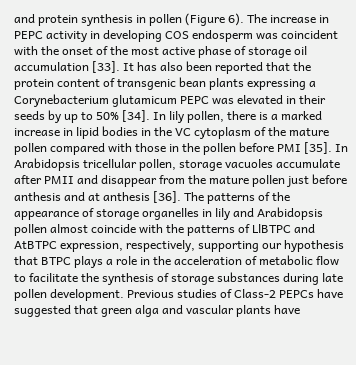and protein synthesis in pollen (Figure 6). The increase in PEPC activity in developing COS endosperm was coincident with the onset of the most active phase of storage oil accumulation [33]. It has also been reported that the protein content of transgenic bean plants expressing a Corynebacterium glutamicum PEPC was elevated in their seeds by up to 50% [34]. In lily pollen, there is a marked increase in lipid bodies in the VC cytoplasm of the mature pollen compared with those in the pollen before PMI [35]. In Arabidopsis tricellular pollen, storage vacuoles accumulate after PMII and disappear from the mature pollen just before anthesis and at anthesis [36]. The patterns of the appearance of storage organelles in lily and Arabidopsis pollen almost coincide with the patterns of LlBTPC and AtBTPC expression, respectively, supporting our hypothesis that BTPC plays a role in the acceleration of metabolic flow to facilitate the synthesis of storage substances during late pollen development. Previous studies of Class-2 PEPCs have suggested that green alga and vascular plants have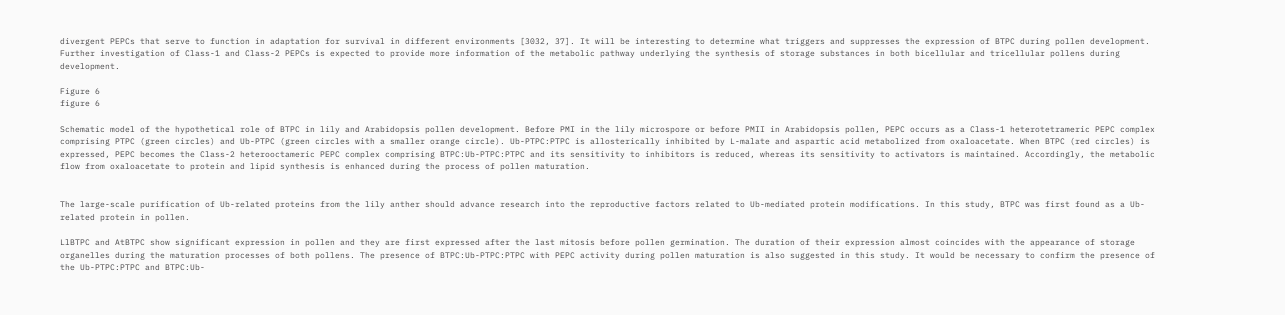divergent PEPCs that serve to function in adaptation for survival in different environments [3032, 37]. It will be interesting to determine what triggers and suppresses the expression of BTPC during pollen development. Further investigation of Class-1 and Class-2 PEPCs is expected to provide more information of the metabolic pathway underlying the synthesis of storage substances in both bicellular and tricellular pollens during development.

Figure 6
figure 6

Schematic model of the hypothetical role of BTPC in lily and Arabidopsis pollen development. Before PMI in the lily microspore or before PMII in Arabidopsis pollen, PEPC occurs as a Class-1 heterotetrameric PEPC complex comprising PTPC (green circles) and Ub-PTPC (green circles with a smaller orange circle). Ub-PTPC:PTPC is allosterically inhibited by L-malate and aspartic acid metabolized from oxaloacetate. When BTPC (red circles) is expressed, PEPC becomes the Class-2 heterooctameric PEPC complex comprising BTPC:Ub-PTPC:PTPC and its sensitivity to inhibitors is reduced, whereas its sensitivity to activators is maintained. Accordingly, the metabolic flow from oxaloacetate to protein and lipid synthesis is enhanced during the process of pollen maturation.


The large-scale purification of Ub-related proteins from the lily anther should advance research into the reproductive factors related to Ub-mediated protein modifications. In this study, BTPC was first found as a Ub-related protein in pollen.

LlBTPC and AtBTPC show significant expression in pollen and they are first expressed after the last mitosis before pollen germination. The duration of their expression almost coincides with the appearance of storage organelles during the maturation processes of both pollens. The presence of BTPC:Ub-PTPC:PTPC with PEPC activity during pollen maturation is also suggested in this study. It would be necessary to confirm the presence of the Ub-PTPC:PTPC and BTPC:Ub-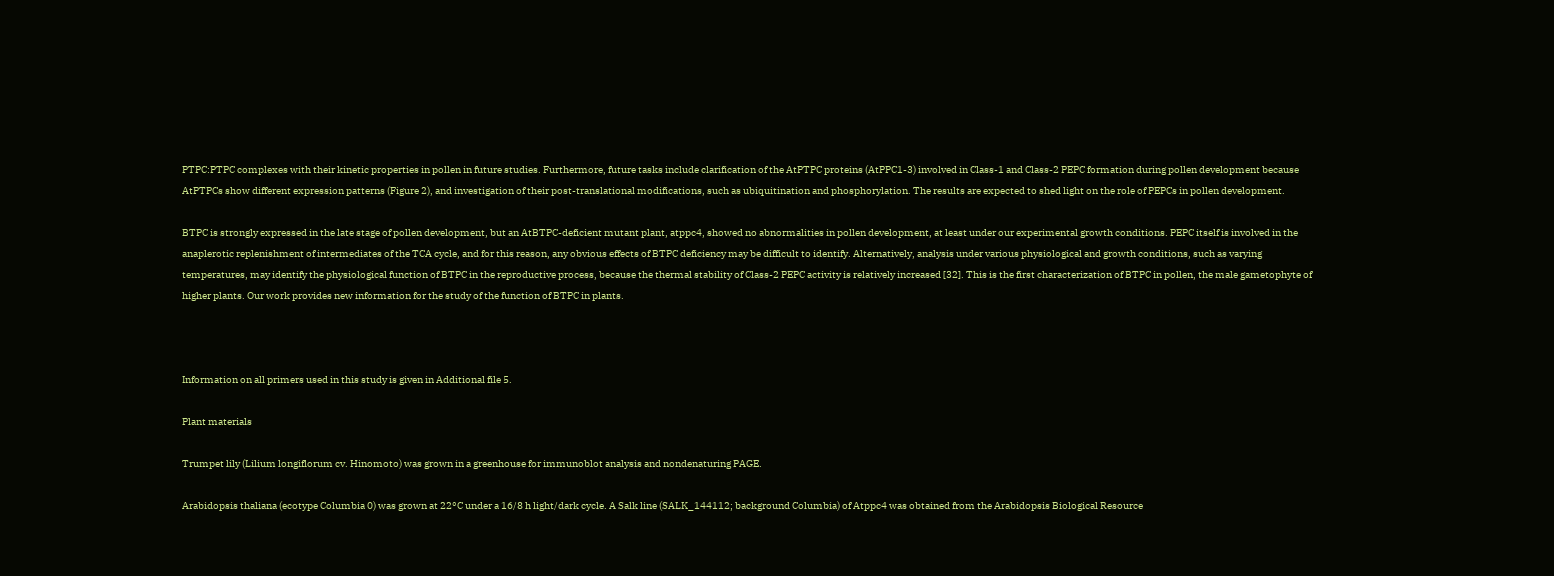PTPC:PTPC complexes with their kinetic properties in pollen in future studies. Furthermore, future tasks include clarification of the AtPTPC proteins (AtPPC1-3) involved in Class-1 and Class-2 PEPC formation during pollen development because AtPTPCs show different expression patterns (Figure 2), and investigation of their post-translational modifications, such as ubiquitination and phosphorylation. The results are expected to shed light on the role of PEPCs in pollen development.

BTPC is strongly expressed in the late stage of pollen development, but an AtBTPC-deficient mutant plant, atppc4, showed no abnormalities in pollen development, at least under our experimental growth conditions. PEPC itself is involved in the anaplerotic replenishment of intermediates of the TCA cycle, and for this reason, any obvious effects of BTPC deficiency may be difficult to identify. Alternatively, analysis under various physiological and growth conditions, such as varying temperatures, may identify the physiological function of BTPC in the reproductive process, because the thermal stability of Class-2 PEPC activity is relatively increased [32]. This is the first characterization of BTPC in pollen, the male gametophyte of higher plants. Our work provides new information for the study of the function of BTPC in plants.



Information on all primers used in this study is given in Additional file 5.

Plant materials

Trumpet lily (Lilium longiflorum cv. Hinomoto) was grown in a greenhouse for immunoblot analysis and nondenaturing PAGE.

Arabidopsis thaliana (ecotype Columbia 0) was grown at 22°C under a 16/8 h light/dark cycle. A Salk line (SALK_144112; background Columbia) of Atppc4 was obtained from the Arabidopsis Biological Resource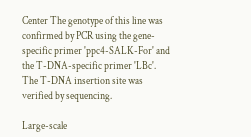Center The genotype of this line was confirmed by PCR using the gene-specific primer 'ppc4-SALK-For' and the T-DNA-specific primer 'LBc'. The T-DNA insertion site was verified by sequencing.

Large-scale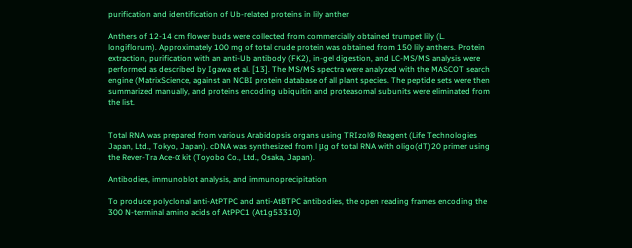purification and identification of Ub-related proteins in lily anther

Anthers of 12-14 cm flower buds were collected from commercially obtained trumpet lily (L. longiflorum). Approximately 100 mg of total crude protein was obtained from 150 lily anthers. Protein extraction, purification with an anti-Ub antibody (FK2), in-gel digestion, and LC-MS/MS analysis were performed as described by Igawa et al. [13]. The MS/MS spectra were analyzed with the MASCOT search engine (MatrixScience, against an NCBI protein database of all plant species. The peptide sets were then summarized manually, and proteins encoding ubiquitin and proteasomal subunits were eliminated from the list.


Total RNA was prepared from various Arabidopsis organs using TRIzol® Reagent (Life Technologies Japan, Ltd., Tokyo, Japan). cDNA was synthesized from l μg of total RNA with oligo(dT)20 primer using the Rever-Tra Ace-α kit (Toyobo Co., Ltd., Osaka, Japan).

Antibodies, immunoblot analysis, and immunoprecipitation

To produce polyclonal anti-AtPTPC and anti-AtBTPC antibodies, the open reading frames encoding the 300 N-terminal amino acids of AtPPC1 (At1g53310)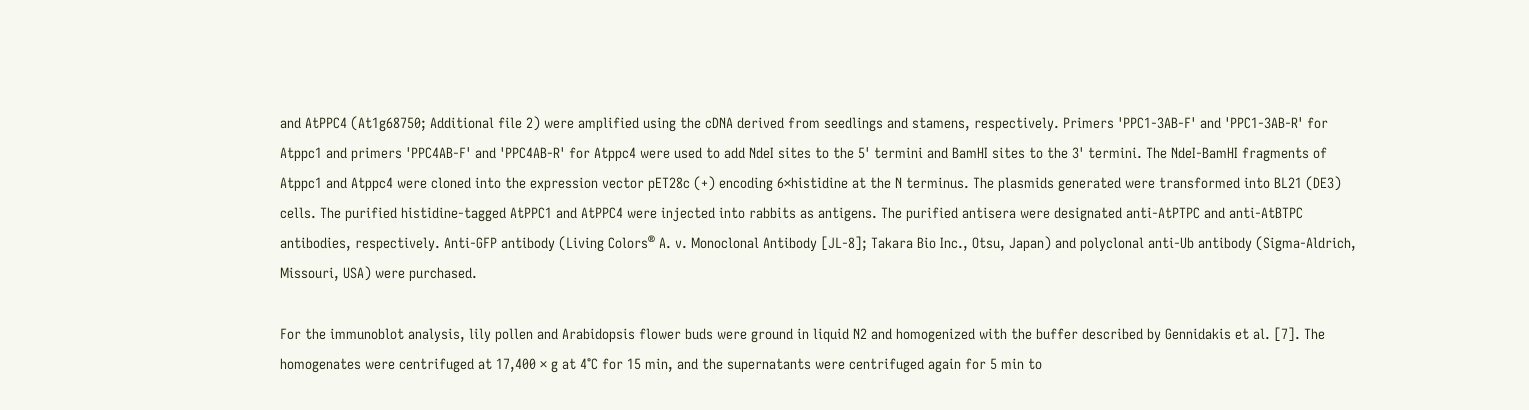and AtPPC4 (At1g68750; Additional file 2) were amplified using the cDNA derived from seedlings and stamens, respectively. Primers 'PPC1-3AB-F' and 'PPC1-3AB-R' for Atppc1 and primers 'PPC4AB-F' and 'PPC4AB-R' for Atppc4 were used to add NdeI sites to the 5' termini and BamHI sites to the 3' termini. The NdeI-BamHI fragments of Atppc1 and Atppc4 were cloned into the expression vector pET28c (+) encoding 6×histidine at the N terminus. The plasmids generated were transformed into BL21 (DE3) cells. The purified histidine-tagged AtPPC1 and AtPPC4 were injected into rabbits as antigens. The purified antisera were designated anti-AtPTPC and anti-AtBTPC antibodies, respectively. Anti-GFP antibody (Living Colors® A. v. Monoclonal Antibody [JL-8]; Takara Bio Inc., Otsu, Japan) and polyclonal anti-Ub antibody (Sigma-Aldrich, Missouri, USA) were purchased.

For the immunoblot analysis, lily pollen and Arabidopsis flower buds were ground in liquid N2 and homogenized with the buffer described by Gennidakis et al. [7]. The homogenates were centrifuged at 17,400 × g at 4°C for 15 min, and the supernatants were centrifuged again for 5 min to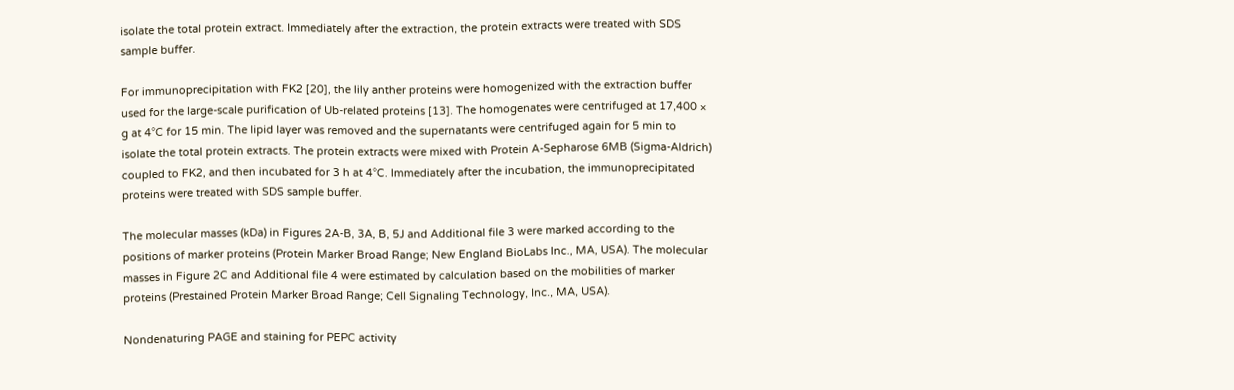isolate the total protein extract. Immediately after the extraction, the protein extracts were treated with SDS sample buffer.

For immunoprecipitation with FK2 [20], the lily anther proteins were homogenized with the extraction buffer used for the large-scale purification of Ub-related proteins [13]. The homogenates were centrifuged at 17,400 × g at 4°C for 15 min. The lipid layer was removed and the supernatants were centrifuged again for 5 min to isolate the total protein extracts. The protein extracts were mixed with Protein A-Sepharose 6MB (Sigma-Aldrich) coupled to FK2, and then incubated for 3 h at 4°C. Immediately after the incubation, the immunoprecipitated proteins were treated with SDS sample buffer.

The molecular masses (kDa) in Figures 2A-B, 3A, B, 5J and Additional file 3 were marked according to the positions of marker proteins (Protein Marker Broad Range; New England BioLabs Inc., MA, USA). The molecular masses in Figure 2C and Additional file 4 were estimated by calculation based on the mobilities of marker proteins (Prestained Protein Marker Broad Range; Cell Signaling Technology, Inc., MA, USA).

Nondenaturing PAGE and staining for PEPC activity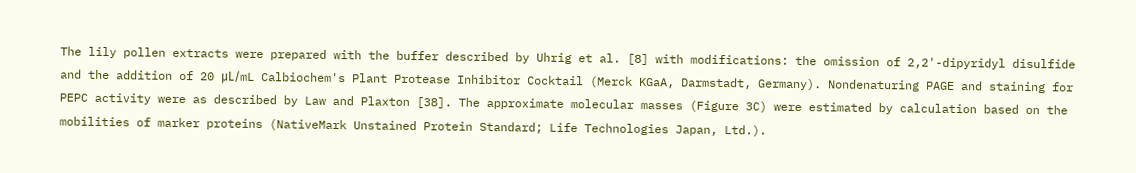The lily pollen extracts were prepared with the buffer described by Uhrig et al. [8] with modifications: the omission of 2,2'-dipyridyl disulfide and the addition of 20 μL/mL Calbiochem's Plant Protease Inhibitor Cocktail (Merck KGaA, Darmstadt, Germany). Nondenaturing PAGE and staining for PEPC activity were as described by Law and Plaxton [38]. The approximate molecular masses (Figure 3C) were estimated by calculation based on the mobilities of marker proteins (NativeMark Unstained Protein Standard; Life Technologies Japan, Ltd.).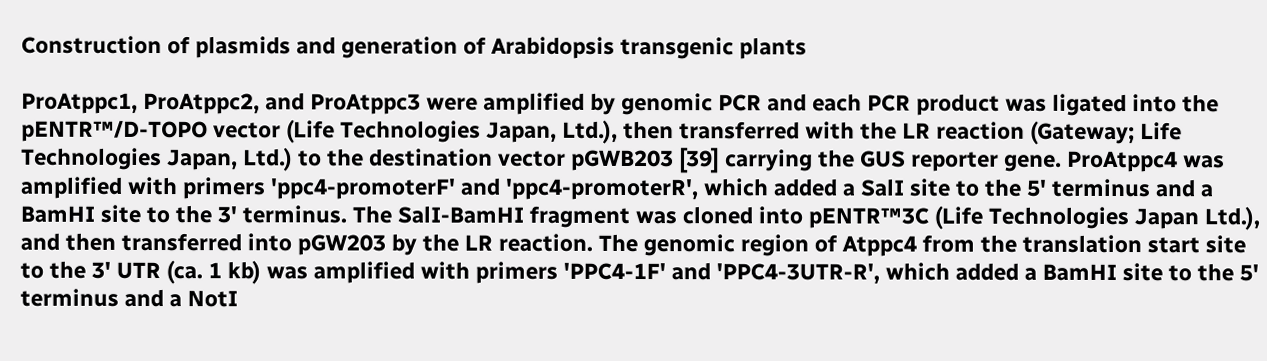Construction of plasmids and generation of Arabidopsis transgenic plants

ProAtppc1, ProAtppc2, and ProAtppc3 were amplified by genomic PCR and each PCR product was ligated into the pENTR™/D-TOPO vector (Life Technologies Japan, Ltd.), then transferred with the LR reaction (Gateway; Life Technologies Japan, Ltd.) to the destination vector pGWB203 [39] carrying the GUS reporter gene. ProAtppc4 was amplified with primers 'ppc4-promoterF' and 'ppc4-promoterR', which added a SalI site to the 5' terminus and a BamHI site to the 3' terminus. The SalI-BamHI fragment was cloned into pENTR™3C (Life Technologies Japan Ltd.), and then transferred into pGW203 by the LR reaction. The genomic region of Atppc4 from the translation start site to the 3' UTR (ca. 1 kb) was amplified with primers 'PPC4-1F' and 'PPC4-3UTR-R', which added a BamHI site to the 5' terminus and a NotI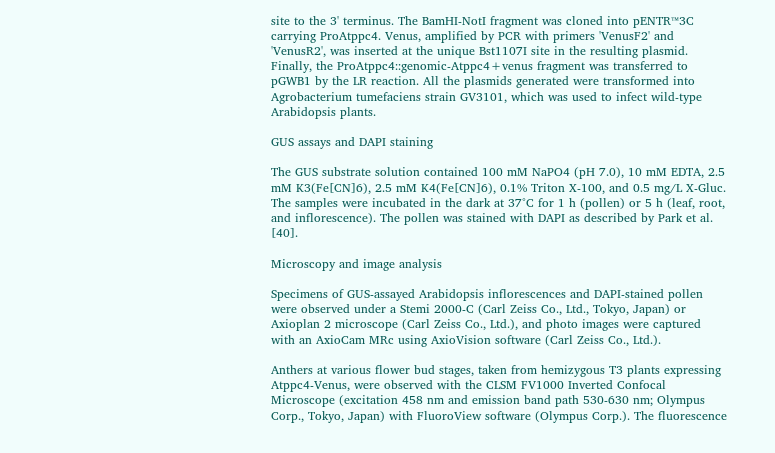site to the 3' terminus. The BamHI-NotI fragment was cloned into pENTR™3C carrying ProAtppc4. Venus, amplified by PCR with primers 'VenusF2' and 'VenusR2', was inserted at the unique Bst1107I site in the resulting plasmid. Finally, the ProAtppc4::genomic-Atppc4+venus fragment was transferred to pGWB1 by the LR reaction. All the plasmids generated were transformed into Agrobacterium tumefaciens strain GV3101, which was used to infect wild-type Arabidopsis plants.

GUS assays and DAPI staining

The GUS substrate solution contained 100 mM NaPO4 (pH 7.0), 10 mM EDTA, 2.5 mM K3(Fe[CN]6), 2.5 mM K4(Fe[CN]6), 0.1% Triton X-100, and 0.5 mg/L X-Gluc. The samples were incubated in the dark at 37°C for 1 h (pollen) or 5 h (leaf, root, and inflorescence). The pollen was stained with DAPI as described by Park et al. [40].

Microscopy and image analysis

Specimens of GUS-assayed Arabidopsis inflorescences and DAPI-stained pollen were observed under a Stemi 2000-C (Carl Zeiss Co., Ltd., Tokyo, Japan) or Axioplan 2 microscope (Carl Zeiss Co., Ltd.), and photo images were captured with an AxioCam MRc using AxioVision software (Carl Zeiss Co., Ltd.).

Anthers at various flower bud stages, taken from hemizygous T3 plants expressing Atppc4-Venus, were observed with the CLSM FV1000 Inverted Confocal Microscope (excitation 458 nm and emission band path 530-630 nm; Olympus Corp., Tokyo, Japan) with FluoroView software (Olympus Corp.). The fluorescence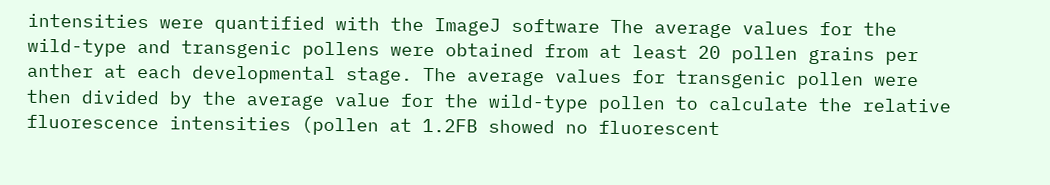intensities were quantified with the ImageJ software The average values for the wild-type and transgenic pollens were obtained from at least 20 pollen grains per anther at each developmental stage. The average values for transgenic pollen were then divided by the average value for the wild-type pollen to calculate the relative fluorescence intensities (pollen at 1.2FB showed no fluorescent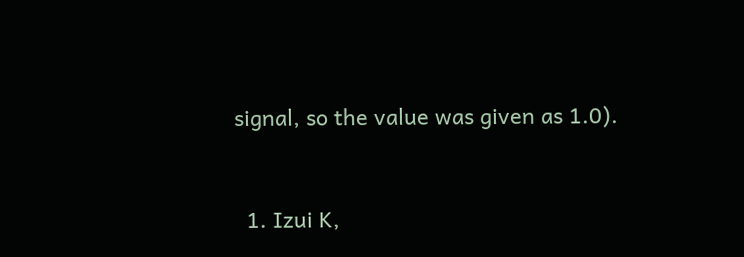signal, so the value was given as 1.0).


  1. Izui K,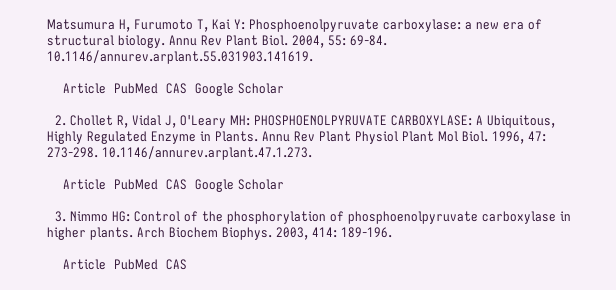Matsumura H, Furumoto T, Kai Y: Phosphoenolpyruvate carboxylase: a new era of structural biology. Annu Rev Plant Biol. 2004, 55: 69-84. 10.1146/annurev.arplant.55.031903.141619.

    Article  PubMed  CAS  Google Scholar

  2. Chollet R, Vidal J, O'Leary MH: PHOSPHOENOLPYRUVATE CARBOXYLASE: A Ubiquitous, Highly Regulated Enzyme in Plants. Annu Rev Plant Physiol Plant Mol Biol. 1996, 47: 273-298. 10.1146/annurev.arplant.47.1.273.

    Article  PubMed  CAS  Google Scholar

  3. Nimmo HG: Control of the phosphorylation of phosphoenolpyruvate carboxylase in higher plants. Arch Biochem Biophys. 2003, 414: 189-196.

    Article  PubMed  CAS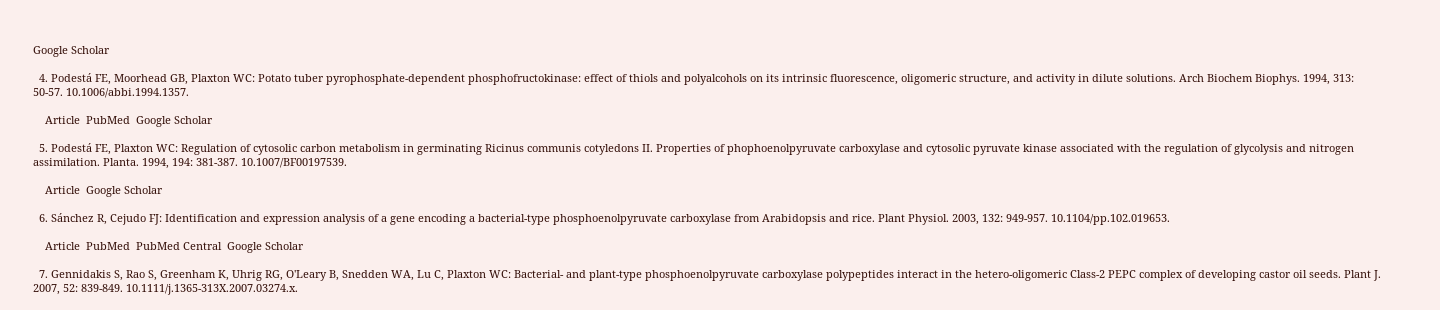Google Scholar

  4. Podestá FE, Moorhead GB, Plaxton WC: Potato tuber pyrophosphate-dependent phosphofructokinase: effect of thiols and polyalcohols on its intrinsic fluorescence, oligomeric structure, and activity in dilute solutions. Arch Biochem Biophys. 1994, 313: 50-57. 10.1006/abbi.1994.1357.

    Article  PubMed  Google Scholar

  5. Podestá FE, Plaxton WC: Regulation of cytosolic carbon metabolism in germinating Ricinus communis cotyledons II. Properties of phophoenolpyruvate carboxylase and cytosolic pyruvate kinase associated with the regulation of glycolysis and nitrogen assimilation. Planta. 1994, 194: 381-387. 10.1007/BF00197539.

    Article  Google Scholar

  6. Sánchez R, Cejudo FJ: Identification and expression analysis of a gene encoding a bacterial-type phosphoenolpyruvate carboxylase from Arabidopsis and rice. Plant Physiol. 2003, 132: 949-957. 10.1104/pp.102.019653.

    Article  PubMed  PubMed Central  Google Scholar

  7. Gennidakis S, Rao S, Greenham K, Uhrig RG, O'Leary B, Snedden WA, Lu C, Plaxton WC: Bacterial- and plant-type phosphoenolpyruvate carboxylase polypeptides interact in the hetero-oligomeric Class-2 PEPC complex of developing castor oil seeds. Plant J. 2007, 52: 839-849. 10.1111/j.1365-313X.2007.03274.x.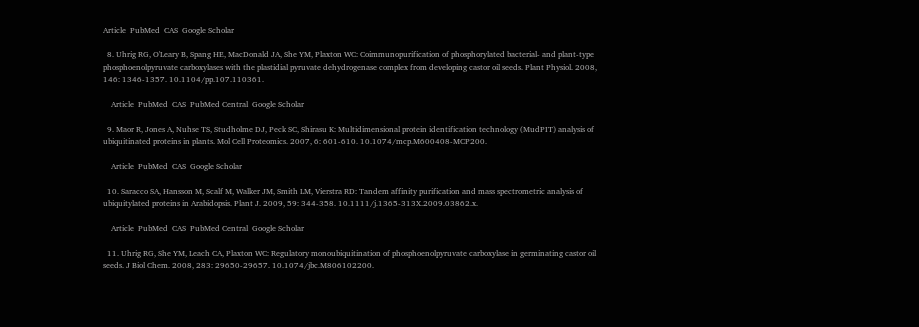Article  PubMed  CAS  Google Scholar

  8. Uhrig RG, O'Leary B, Spang HE, MacDonald JA, She YM, Plaxton WC: Coimmunopurification of phosphorylated bacterial- and plant-type phosphoenolpyruvate carboxylases with the plastidial pyruvate dehydrogenase complex from developing castor oil seeds. Plant Physiol. 2008, 146: 1346-1357. 10.1104/pp.107.110361.

    Article  PubMed  CAS  PubMed Central  Google Scholar

  9. Maor R, Jones A, Nuhse TS, Studholme DJ, Peck SC, Shirasu K: Multidimensional protein identification technology (MudPIT) analysis of ubiquitinated proteins in plants. Mol Cell Proteomics. 2007, 6: 601-610. 10.1074/mcp.M600408-MCP200.

    Article  PubMed  CAS  Google Scholar

  10. Saracco SA, Hansson M, Scalf M, Walker JM, Smith LM, Vierstra RD: Tandem affinity purification and mass spectrometric analysis of ubiquitylated proteins in Arabidopsis. Plant J. 2009, 59: 344-358. 10.1111/j.1365-313X.2009.03862.x.

    Article  PubMed  CAS  PubMed Central  Google Scholar

  11. Uhrig RG, She YM, Leach CA, Plaxton WC: Regulatory monoubiquitination of phosphoenolpyruvate carboxylase in germinating castor oil seeds. J Biol Chem. 2008, 283: 29650-29657. 10.1074/jbc.M806102200.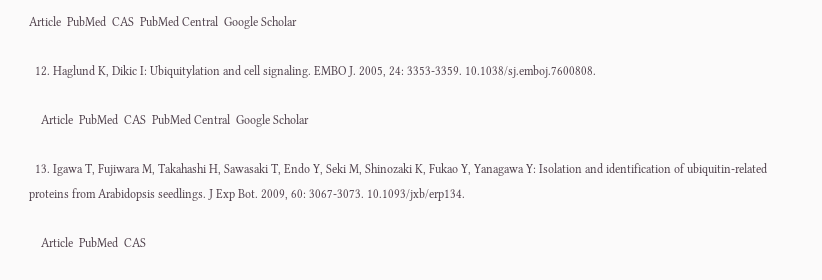Article  PubMed  CAS  PubMed Central  Google Scholar

  12. Haglund K, Dikic I: Ubiquitylation and cell signaling. EMBO J. 2005, 24: 3353-3359. 10.1038/sj.emboj.7600808.

    Article  PubMed  CAS  PubMed Central  Google Scholar

  13. Igawa T, Fujiwara M, Takahashi H, Sawasaki T, Endo Y, Seki M, Shinozaki K, Fukao Y, Yanagawa Y: Isolation and identification of ubiquitin-related proteins from Arabidopsis seedlings. J Exp Bot. 2009, 60: 3067-3073. 10.1093/jxb/erp134.

    Article  PubMed  CAS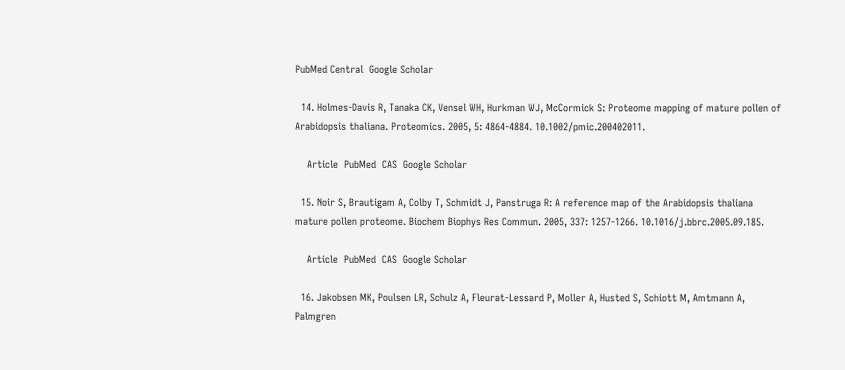PubMed Central  Google Scholar

  14. Holmes-Davis R, Tanaka CK, Vensel WH, Hurkman WJ, McCormick S: Proteome mapping of mature pollen of Arabidopsis thaliana. Proteomics. 2005, 5: 4864-4884. 10.1002/pmic.200402011.

    Article  PubMed  CAS  Google Scholar

  15. Noir S, Brautigam A, Colby T, Schmidt J, Panstruga R: A reference map of the Arabidopsis thaliana mature pollen proteome. Biochem Biophys Res Commun. 2005, 337: 1257-1266. 10.1016/j.bbrc.2005.09.185.

    Article  PubMed  CAS  Google Scholar

  16. Jakobsen MK, Poulsen LR, Schulz A, Fleurat-Lessard P, Moller A, Husted S, Schiott M, Amtmann A, Palmgren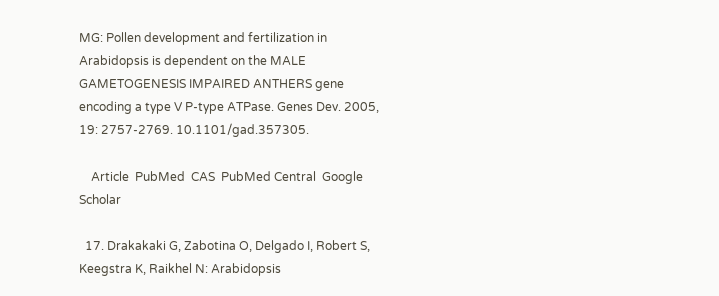MG: Pollen development and fertilization in Arabidopsis is dependent on the MALE GAMETOGENESIS IMPAIRED ANTHERS gene encoding a type V P-type ATPase. Genes Dev. 2005, 19: 2757-2769. 10.1101/gad.357305.

    Article  PubMed  CAS  PubMed Central  Google Scholar

  17. Drakakaki G, Zabotina O, Delgado I, Robert S, Keegstra K, Raikhel N: Arabidopsis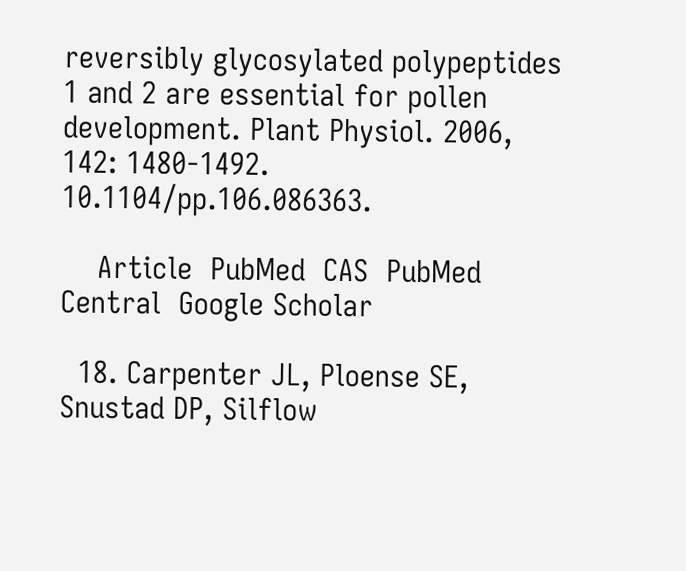reversibly glycosylated polypeptides 1 and 2 are essential for pollen development. Plant Physiol. 2006, 142: 1480-1492. 10.1104/pp.106.086363.

    Article  PubMed  CAS  PubMed Central  Google Scholar

  18. Carpenter JL, Ploense SE, Snustad DP, Silflow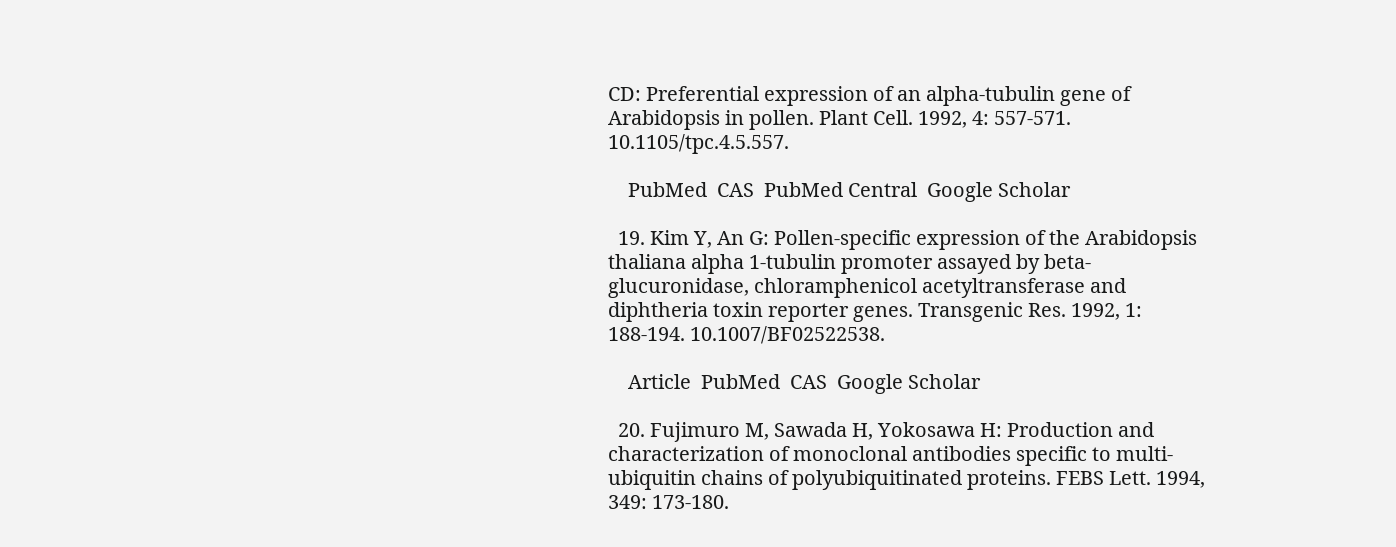CD: Preferential expression of an alpha-tubulin gene of Arabidopsis in pollen. Plant Cell. 1992, 4: 557-571. 10.1105/tpc.4.5.557.

    PubMed  CAS  PubMed Central  Google Scholar

  19. Kim Y, An G: Pollen-specific expression of the Arabidopsis thaliana alpha 1-tubulin promoter assayed by beta-glucuronidase, chloramphenicol acetyltransferase and diphtheria toxin reporter genes. Transgenic Res. 1992, 1: 188-194. 10.1007/BF02522538.

    Article  PubMed  CAS  Google Scholar

  20. Fujimuro M, Sawada H, Yokosawa H: Production and characterization of monoclonal antibodies specific to multi-ubiquitin chains of polyubiquitinated proteins. FEBS Lett. 1994, 349: 173-180.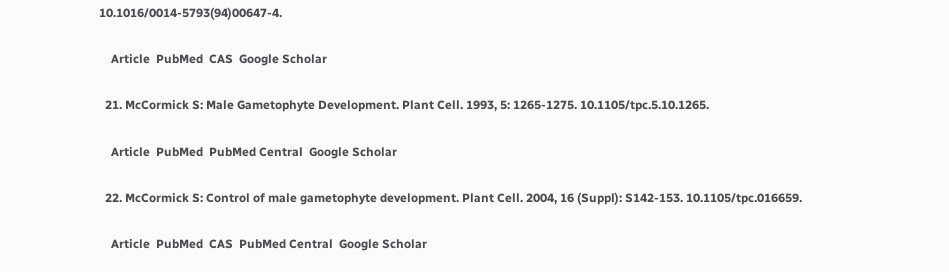10.1016/0014-5793(94)00647-4.

    Article  PubMed  CAS  Google Scholar

  21. McCormick S: Male Gametophyte Development. Plant Cell. 1993, 5: 1265-1275. 10.1105/tpc.5.10.1265.

    Article  PubMed  PubMed Central  Google Scholar

  22. McCormick S: Control of male gametophyte development. Plant Cell. 2004, 16 (Suppl): S142-153. 10.1105/tpc.016659.

    Article  PubMed  CAS  PubMed Central  Google Scholar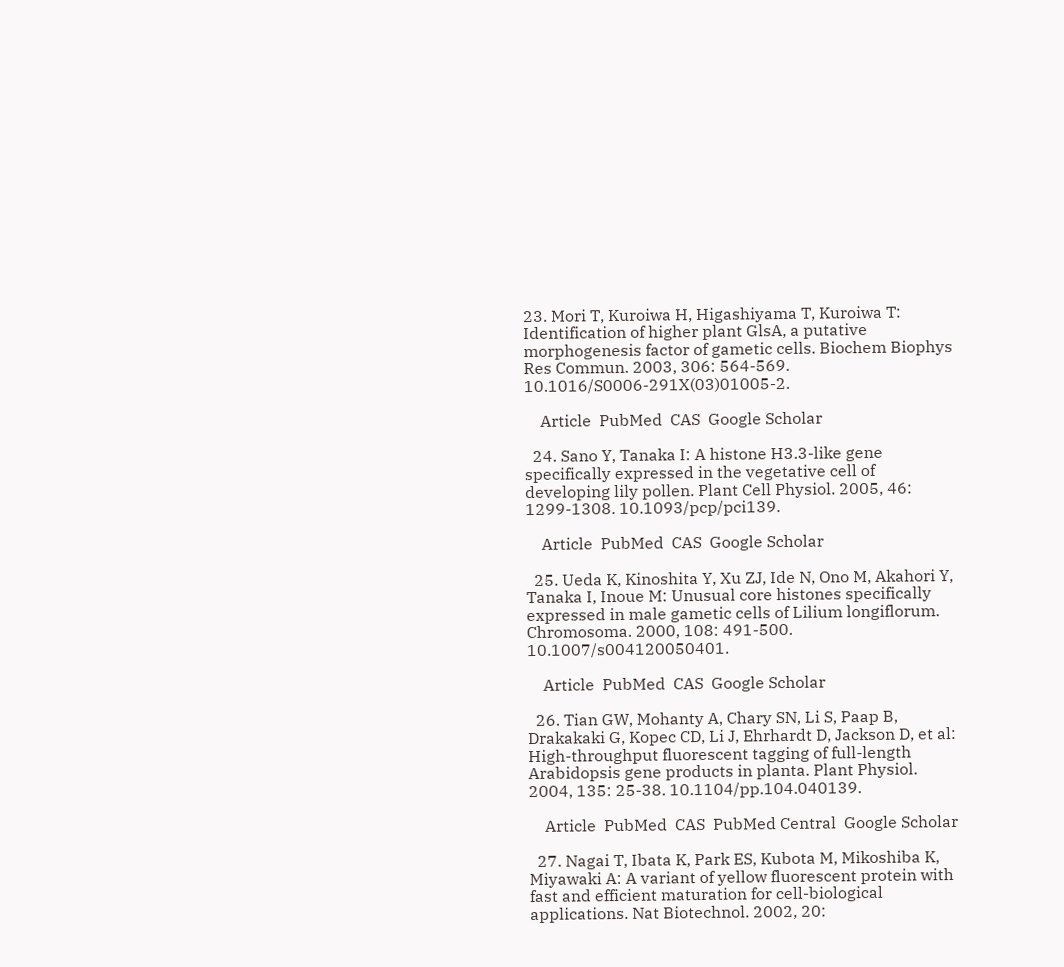23. Mori T, Kuroiwa H, Higashiyama T, Kuroiwa T: Identification of higher plant GlsA, a putative morphogenesis factor of gametic cells. Biochem Biophys Res Commun. 2003, 306: 564-569. 10.1016/S0006-291X(03)01005-2.

    Article  PubMed  CAS  Google Scholar

  24. Sano Y, Tanaka I: A histone H3.3-like gene specifically expressed in the vegetative cell of developing lily pollen. Plant Cell Physiol. 2005, 46: 1299-1308. 10.1093/pcp/pci139.

    Article  PubMed  CAS  Google Scholar

  25. Ueda K, Kinoshita Y, Xu ZJ, Ide N, Ono M, Akahori Y, Tanaka I, Inoue M: Unusual core histones specifically expressed in male gametic cells of Lilium longiflorum. Chromosoma. 2000, 108: 491-500. 10.1007/s004120050401.

    Article  PubMed  CAS  Google Scholar

  26. Tian GW, Mohanty A, Chary SN, Li S, Paap B, Drakakaki G, Kopec CD, Li J, Ehrhardt D, Jackson D, et al: High-throughput fluorescent tagging of full-length Arabidopsis gene products in planta. Plant Physiol. 2004, 135: 25-38. 10.1104/pp.104.040139.

    Article  PubMed  CAS  PubMed Central  Google Scholar

  27. Nagai T, Ibata K, Park ES, Kubota M, Mikoshiba K, Miyawaki A: A variant of yellow fluorescent protein with fast and efficient maturation for cell-biological applications. Nat Biotechnol. 2002, 20: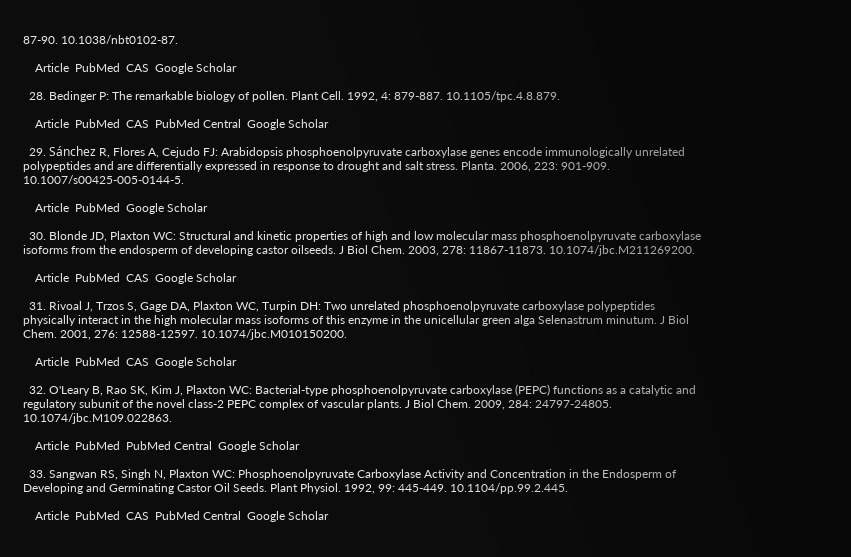87-90. 10.1038/nbt0102-87.

    Article  PubMed  CAS  Google Scholar

  28. Bedinger P: The remarkable biology of pollen. Plant Cell. 1992, 4: 879-887. 10.1105/tpc.4.8.879.

    Article  PubMed  CAS  PubMed Central  Google Scholar

  29. Sánchez R, Flores A, Cejudo FJ: Arabidopsis phosphoenolpyruvate carboxylase genes encode immunologically unrelated polypeptides and are differentially expressed in response to drought and salt stress. Planta. 2006, 223: 901-909. 10.1007/s00425-005-0144-5.

    Article  PubMed  Google Scholar

  30. Blonde JD, Plaxton WC: Structural and kinetic properties of high and low molecular mass phosphoenolpyruvate carboxylase isoforms from the endosperm of developing castor oilseeds. J Biol Chem. 2003, 278: 11867-11873. 10.1074/jbc.M211269200.

    Article  PubMed  CAS  Google Scholar

  31. Rivoal J, Trzos S, Gage DA, Plaxton WC, Turpin DH: Two unrelated phosphoenolpyruvate carboxylase polypeptides physically interact in the high molecular mass isoforms of this enzyme in the unicellular green alga Selenastrum minutum. J Biol Chem. 2001, 276: 12588-12597. 10.1074/jbc.M010150200.

    Article  PubMed  CAS  Google Scholar

  32. O'Leary B, Rao SK, Kim J, Plaxton WC: Bacterial-type phosphoenolpyruvate carboxylase (PEPC) functions as a catalytic and regulatory subunit of the novel class-2 PEPC complex of vascular plants. J Biol Chem. 2009, 284: 24797-24805. 10.1074/jbc.M109.022863.

    Article  PubMed  PubMed Central  Google Scholar

  33. Sangwan RS, Singh N, Plaxton WC: Phosphoenolpyruvate Carboxylase Activity and Concentration in the Endosperm of Developing and Germinating Castor Oil Seeds. Plant Physiol. 1992, 99: 445-449. 10.1104/pp.99.2.445.

    Article  PubMed  CAS  PubMed Central  Google Scholar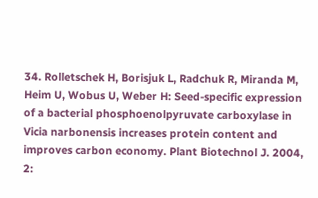34. Rolletschek H, Borisjuk L, Radchuk R, Miranda M, Heim U, Wobus U, Weber H: Seed-specific expression of a bacterial phosphoenolpyruvate carboxylase in Vicia narbonensis increases protein content and improves carbon economy. Plant Biotechnol J. 2004, 2: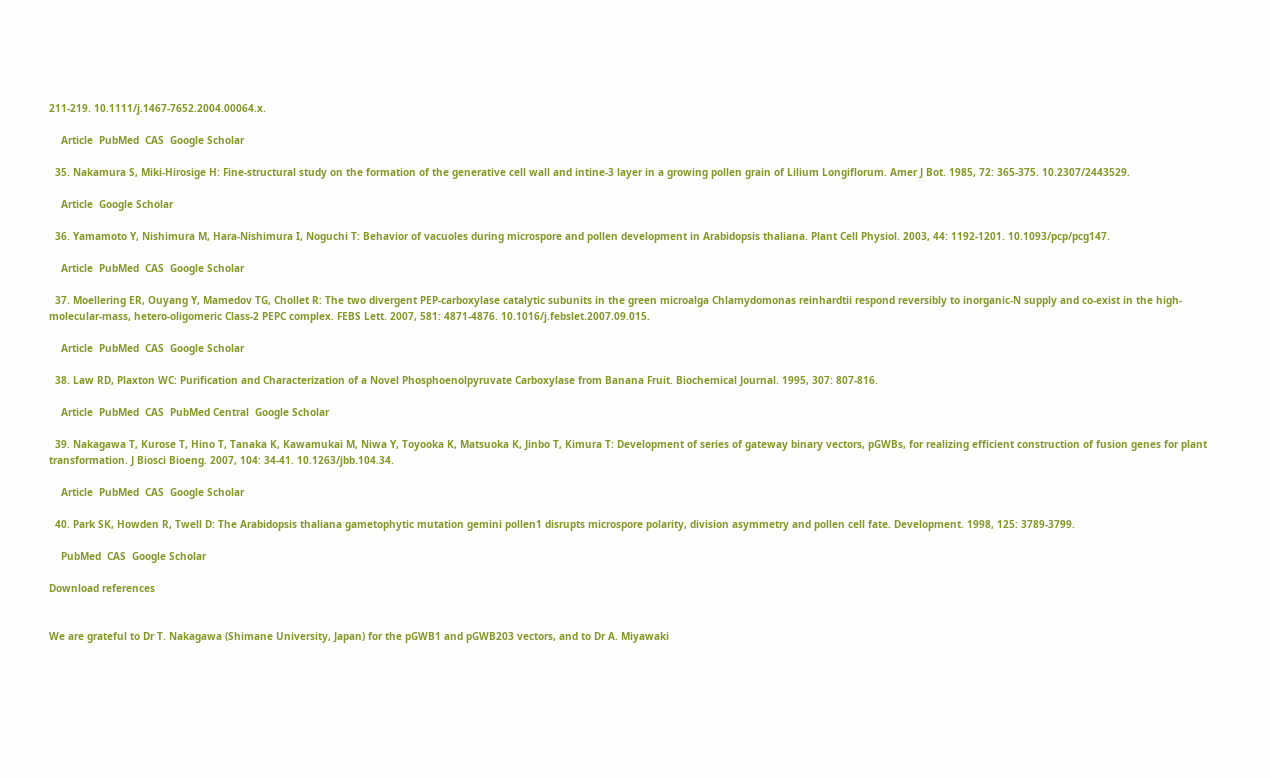211-219. 10.1111/j.1467-7652.2004.00064.x.

    Article  PubMed  CAS  Google Scholar

  35. Nakamura S, Miki-Hirosige H: Fine-structural study on the formation of the generative cell wall and intine-3 layer in a growing pollen grain of Lilium Longiflorum. Amer J Bot. 1985, 72: 365-375. 10.2307/2443529.

    Article  Google Scholar

  36. Yamamoto Y, Nishimura M, Hara-Nishimura I, Noguchi T: Behavior of vacuoles during microspore and pollen development in Arabidopsis thaliana. Plant Cell Physiol. 2003, 44: 1192-1201. 10.1093/pcp/pcg147.

    Article  PubMed  CAS  Google Scholar

  37. Moellering ER, Ouyang Y, Mamedov TG, Chollet R: The two divergent PEP-carboxylase catalytic subunits in the green microalga Chlamydomonas reinhardtii respond reversibly to inorganic-N supply and co-exist in the high-molecular-mass, hetero-oligomeric Class-2 PEPC complex. FEBS Lett. 2007, 581: 4871-4876. 10.1016/j.febslet.2007.09.015.

    Article  PubMed  CAS  Google Scholar

  38. Law RD, Plaxton WC: Purification and Characterization of a Novel Phosphoenolpyruvate Carboxylase from Banana Fruit. Biochemical Journal. 1995, 307: 807-816.

    Article  PubMed  CAS  PubMed Central  Google Scholar

  39. Nakagawa T, Kurose T, Hino T, Tanaka K, Kawamukai M, Niwa Y, Toyooka K, Matsuoka K, Jinbo T, Kimura T: Development of series of gateway binary vectors, pGWBs, for realizing efficient construction of fusion genes for plant transformation. J Biosci Bioeng. 2007, 104: 34-41. 10.1263/jbb.104.34.

    Article  PubMed  CAS  Google Scholar

  40. Park SK, Howden R, Twell D: The Arabidopsis thaliana gametophytic mutation gemini pollen1 disrupts microspore polarity, division asymmetry and pollen cell fate. Development. 1998, 125: 3789-3799.

    PubMed  CAS  Google Scholar

Download references


We are grateful to Dr T. Nakagawa (Shimane University, Japan) for the pGWB1 and pGWB203 vectors, and to Dr A. Miyawaki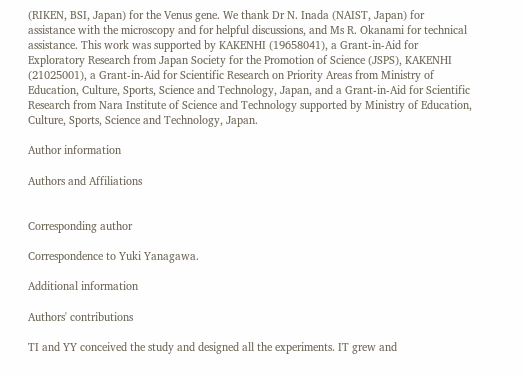(RIKEN, BSI, Japan) for the Venus gene. We thank Dr N. Inada (NAIST, Japan) for assistance with the microscopy and for helpful discussions, and Ms R. Okanami for technical assistance. This work was supported by KAKENHI (19658041), a Grant-in-Aid for Exploratory Research from Japan Society for the Promotion of Science (JSPS), KAKENHI (21025001), a Grant-in-Aid for Scientific Research on Priority Areas from Ministry of Education, Culture, Sports, Science and Technology, Japan, and a Grant-in-Aid for Scientific Research from Nara Institute of Science and Technology supported by Ministry of Education, Culture, Sports, Science and Technology, Japan.

Author information

Authors and Affiliations


Corresponding author

Correspondence to Yuki Yanagawa.

Additional information

Authors' contributions

TI and YY conceived the study and designed all the experiments. IT grew and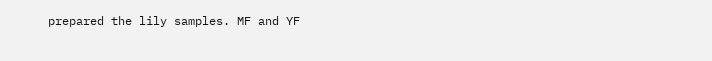prepared the lily samples. MF and YF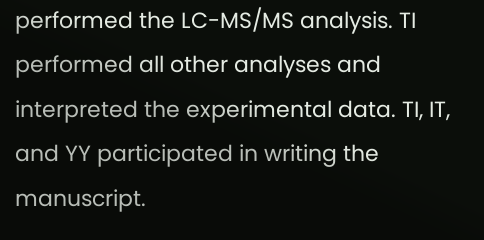performed the LC-MS/MS analysis. TI performed all other analyses and interpreted the experimental data. TI, IT, and YY participated in writing the manuscript.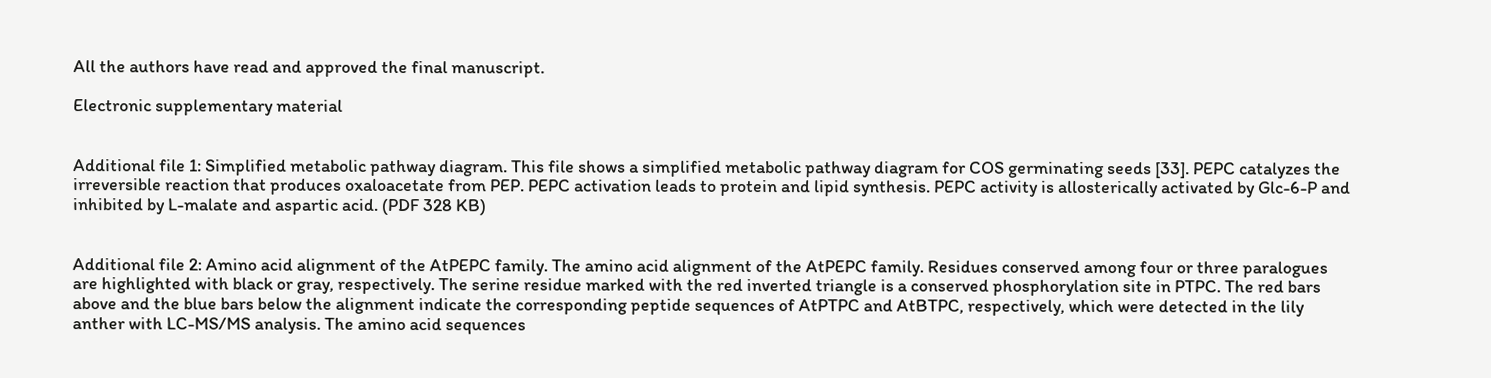All the authors have read and approved the final manuscript.

Electronic supplementary material


Additional file 1: Simplified metabolic pathway diagram. This file shows a simplified metabolic pathway diagram for COS germinating seeds [33]. PEPC catalyzes the irreversible reaction that produces oxaloacetate from PEP. PEPC activation leads to protein and lipid synthesis. PEPC activity is allosterically activated by Glc-6-P and inhibited by L-malate and aspartic acid. (PDF 328 KB)


Additional file 2: Amino acid alignment of the AtPEPC family. The amino acid alignment of the AtPEPC family. Residues conserved among four or three paralogues are highlighted with black or gray, respectively. The serine residue marked with the red inverted triangle is a conserved phosphorylation site in PTPC. The red bars above and the blue bars below the alignment indicate the corresponding peptide sequences of AtPTPC and AtBTPC, respectively, which were detected in the lily anther with LC-MS/MS analysis. The amino acid sequences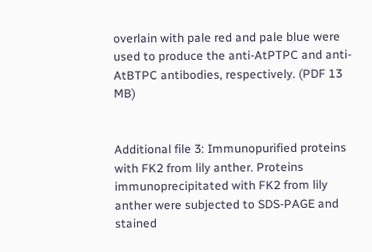overlain with pale red and pale blue were used to produce the anti-AtPTPC and anti-AtBTPC antibodies, respectively. (PDF 13 MB)


Additional file 3: Immunopurified proteins with FK2 from lily anther. Proteins immunoprecipitated with FK2 from lily anther were subjected to SDS-PAGE and stained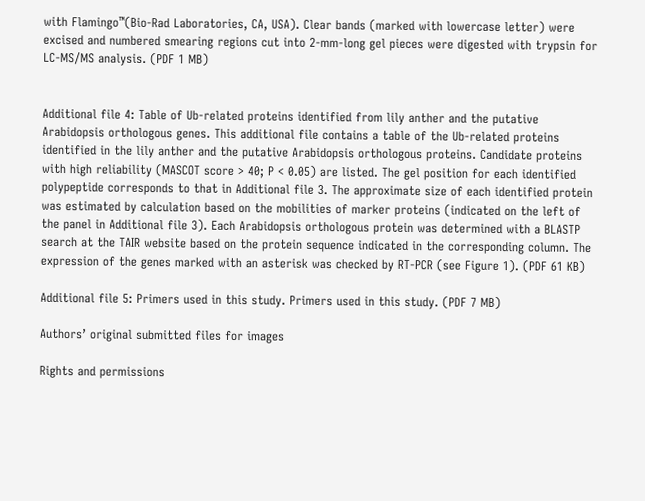with Flamingo™(Bio-Rad Laboratories, CA, USA). Clear bands (marked with lowercase letter) were excised and numbered smearing regions cut into 2-mm-long gel pieces were digested with trypsin for LC-MS/MS analysis. (PDF 1 MB)


Additional file 4: Table of Ub-related proteins identified from lily anther and the putative Arabidopsis orthologous genes. This additional file contains a table of the Ub-related proteins identified in the lily anther and the putative Arabidopsis orthologous proteins. Candidate proteins with high reliability (MASCOT score > 40; P < 0.05) are listed. The gel position for each identified polypeptide corresponds to that in Additional file 3. The approximate size of each identified protein was estimated by calculation based on the mobilities of marker proteins (indicated on the left of the panel in Additional file 3). Each Arabidopsis orthologous protein was determined with a BLASTP search at the TAIR website based on the protein sequence indicated in the corresponding column. The expression of the genes marked with an asterisk was checked by RT-PCR (see Figure 1). (PDF 61 KB)

Additional file 5: Primers used in this study. Primers used in this study. (PDF 7 MB)

Authors’ original submitted files for images

Rights and permissions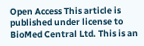Open Access This article is published under license to BioMed Central Ltd. This is an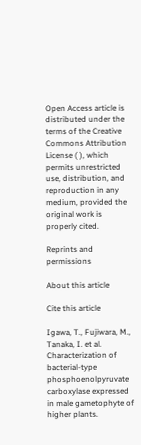Open Access article is distributed under the terms of the Creative Commons Attribution License ( ), which permits unrestricted use, distribution, and reproduction in any medium, provided the original work is properly cited.

Reprints and permissions

About this article

Cite this article

Igawa, T., Fujiwara, M., Tanaka, I. et al. Characterization of bacterial-type phosphoenolpyruvate carboxylase expressed in male gametophyte of higher plants.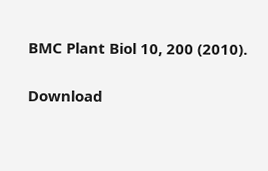BMC Plant Biol 10, 200 (2010).

Download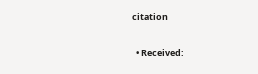citation

  • Received: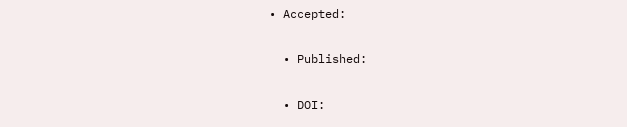• Accepted:

  • Published:

  • DOI: